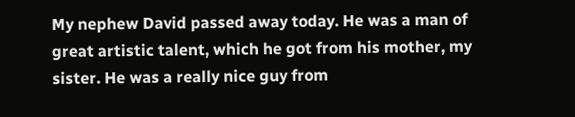My nephew David passed away today. He was a man of great artistic talent, which he got from his mother, my sister. He was a really nice guy from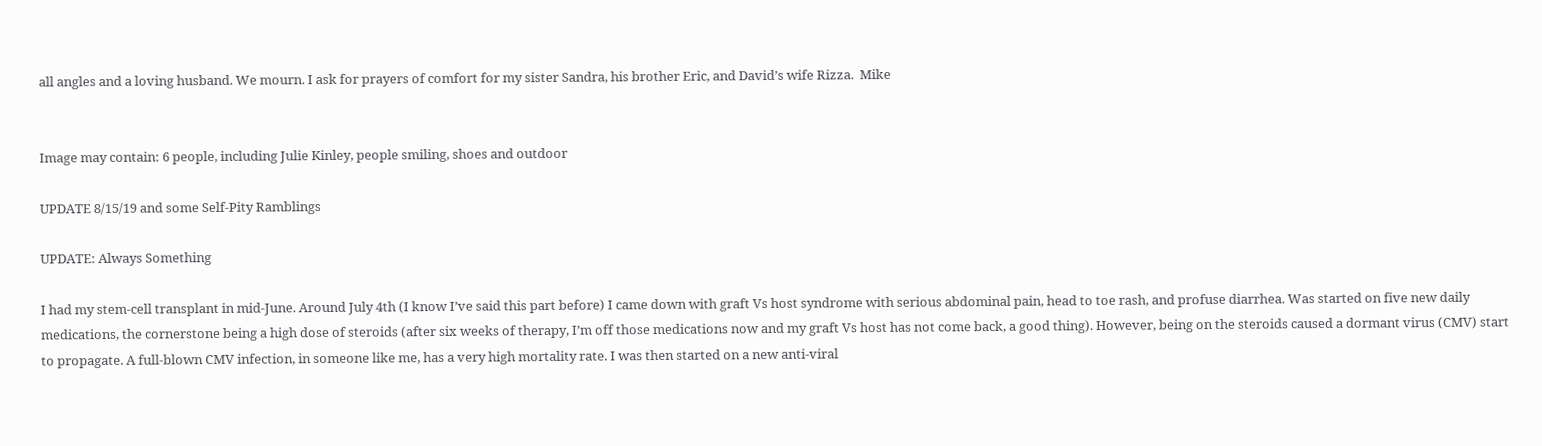all angles and a loving husband. We mourn. I ask for prayers of comfort for my sister Sandra, his brother Eric, and David’s wife Rizza.  Mike


Image may contain: 6 people, including Julie Kinley, people smiling, shoes and outdoor

UPDATE 8/15/19 and some Self-Pity Ramblings

UPDATE: Always Something

I had my stem-cell transplant in mid-June. Around July 4th (I know I’ve said this part before) I came down with graft Vs host syndrome with serious abdominal pain, head to toe rash, and profuse diarrhea. Was started on five new daily medications, the cornerstone being a high dose of steroids (after six weeks of therapy, I’m off those medications now and my graft Vs host has not come back, a good thing). However, being on the steroids caused a dormant virus (CMV) start to propagate. A full-blown CMV infection, in someone like me, has a very high mortality rate. I was then started on a new anti-viral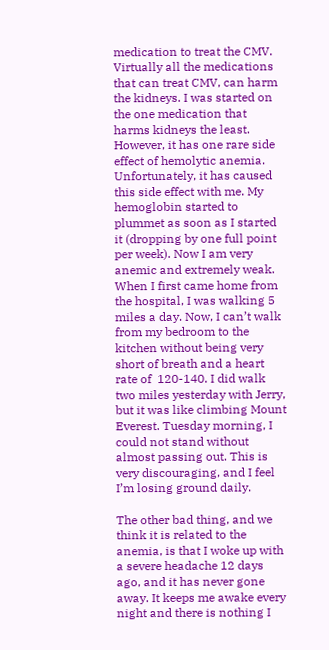medication to treat the CMV. Virtually all the medications that can treat CMV, can harm the kidneys. I was started on the one medication that harms kidneys the least. However, it has one rare side effect of hemolytic anemia. Unfortunately, it has caused this side effect with me. My hemoglobin started to plummet as soon as I started it (dropping by one full point per week). Now I am very anemic and extremely weak. When I first came home from the hospital, I was walking 5 miles a day. Now, I can’t walk from my bedroom to the kitchen without being very short of breath and a heart rate of  120-140. I did walk two miles yesterday with Jerry, but it was like climbing Mount Everest. Tuesday morning, I could not stand without almost passing out. This is very discouraging, and I feel I’m losing ground daily.

The other bad thing, and we think it is related to the anemia, is that I woke up with a severe headache 12 days ago, and it has never gone away. It keeps me awake every night and there is nothing I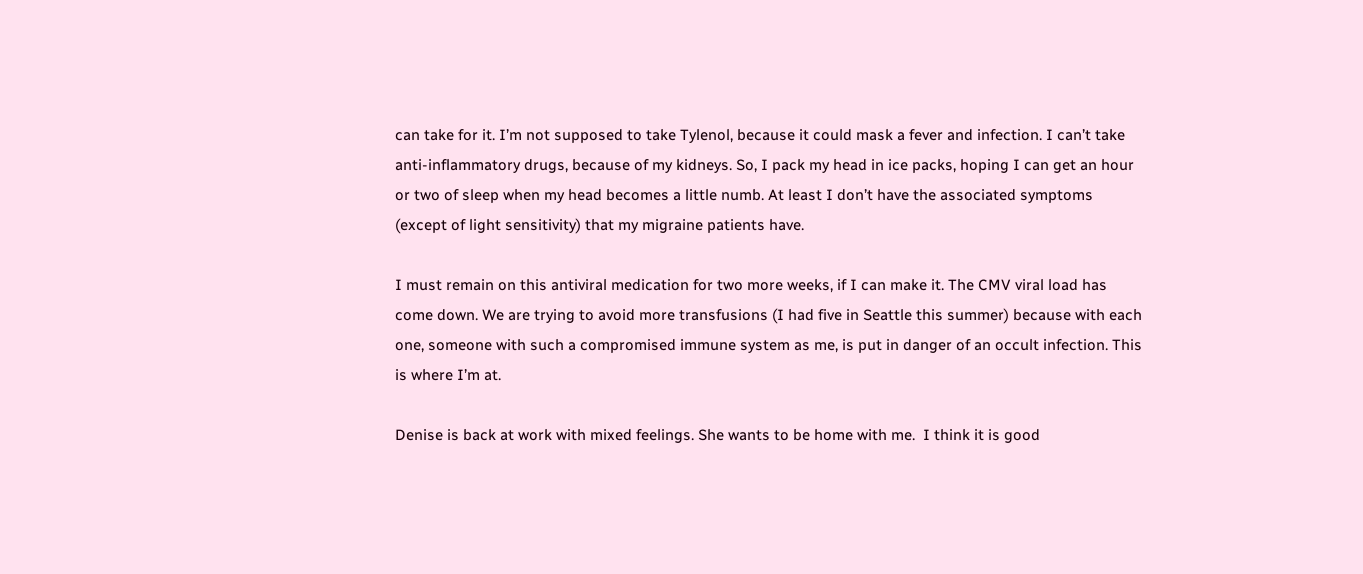can take for it. I’m not supposed to take Tylenol, because it could mask a fever and infection. I can’t take anti-inflammatory drugs, because of my kidneys. So, I pack my head in ice packs, hoping I can get an hour or two of sleep when my head becomes a little numb. At least I don’t have the associated symptoms (except of light sensitivity) that my migraine patients have.

I must remain on this antiviral medication for two more weeks, if I can make it. The CMV viral load has come down. We are trying to avoid more transfusions (I had five in Seattle this summer) because with each one, someone with such a compromised immune system as me, is put in danger of an occult infection. This is where I’m at.

Denise is back at work with mixed feelings. She wants to be home with me.  I think it is good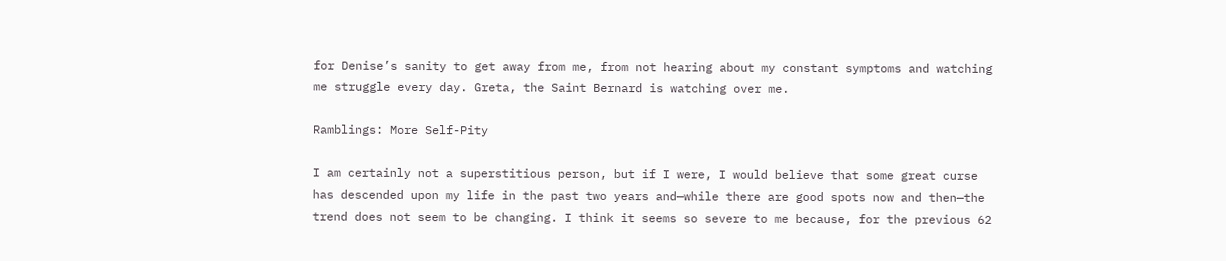for Denise’s sanity to get away from me, from not hearing about my constant symptoms and watching me struggle every day. Greta, the Saint Bernard is watching over me.

Ramblings: More Self-Pity

I am certainly not a superstitious person, but if I were, I would believe that some great curse has descended upon my life in the past two years and—while there are good spots now and then—the trend does not seem to be changing. I think it seems so severe to me because, for the previous 62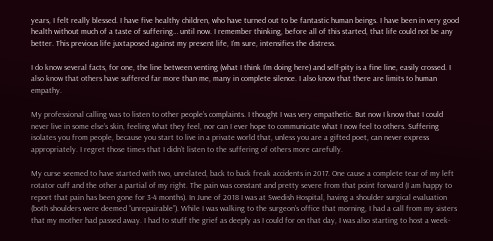years, I felt really blessed. I have five healthy children, who have turned out to be fantastic human beings. I have been in very good health without much of a taste of suffering… until now. I remember thinking, before all of this started, that life could not be any better. This previous life juxtaposed against my present life, I’m sure, intensifies the distress.

I do know several facts, for one, the line between venting (what I think I’m doing here) and self-pity is a fine line, easily crossed. I also know that others have suffered far more than me, many in complete silence. I also know that there are limits to human empathy.

My professional calling was to listen to other people’s complaints. I thought I was very empathetic. But now I know that I could never live in some else’s skin, feeling what they feel, nor can I ever hope to communicate what I now feel to others. Suffering isolates you from people, because you start to live in a private world that, unless you are a gifted poet, can never express appropriately. I regret those times that I didn’t listen to the suffering of others more carefully.

My curse seemed to have started with two, unrelated, back to back freak accidents in 2017. One cause a complete tear of my left rotator cuff and the other a partial of my right. The pain was constant and pretty severe from that point forward (I am happy to report that pain has been gone for 3-4 months). In June of 2018 I was at Swedish Hospital, having a shoulder surgical evaluation (both shoulders were deemed “unrepairable”). While I was walking to the surgeon’s office that morning, I had a call from my sisters that my mother had passed away. I had to stuff the grief as deeply as I could for on that day, I was also starting to host a week-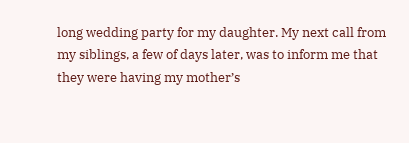long wedding party for my daughter. My next call from my siblings, a few of days later, was to inform me that they were having my mother’s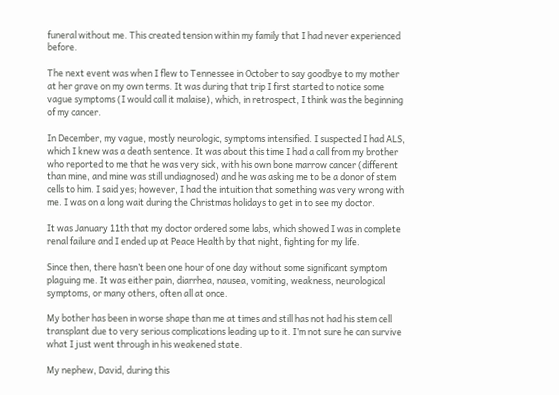funeral without me. This created tension within my family that I had never experienced before.

The next event was when I flew to Tennessee in October to say goodbye to my mother at her grave on my own terms. It was during that trip I first started to notice some vague symptoms (I would call it malaise), which, in retrospect, I think was the beginning of my cancer.

In December, my vague, mostly neurologic, symptoms intensified. I suspected I had ALS, which I knew was a death sentence. It was about this time I had a call from my brother who reported to me that he was very sick, with his own bone marrow cancer (different than mine, and mine was still undiagnosed) and he was asking me to be a donor of stem cells to him. I said yes; however, I had the intuition that something was very wrong with me. I was on a long wait during the Christmas holidays to get in to see my doctor.

It was January 11th that my doctor ordered some labs, which showed I was in complete renal failure and I ended up at Peace Health by that night, fighting for my life.

Since then, there hasn’t been one hour of one day without some significant symptom plaguing me. It was either pain, diarrhea, nausea, vomiting, weakness, neurological symptoms, or many others, often all at once.

My bother has been in worse shape than me at times and still has not had his stem cell transplant due to very serious complications leading up to it. I’m not sure he can survive what I just went through in his weakened state.

My nephew, David, during this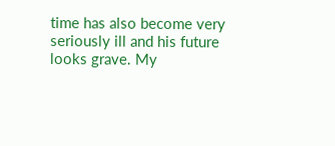time has also become very seriously ill and his future looks grave. My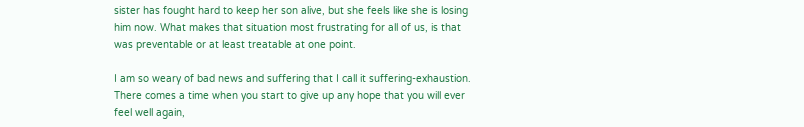sister has fought hard to keep her son alive, but she feels like she is losing him now. What makes that situation most frustrating for all of us, is that was preventable or at least treatable at one point.

I am so weary of bad news and suffering that I call it suffering-exhaustion. There comes a time when you start to give up any hope that you will ever feel well again,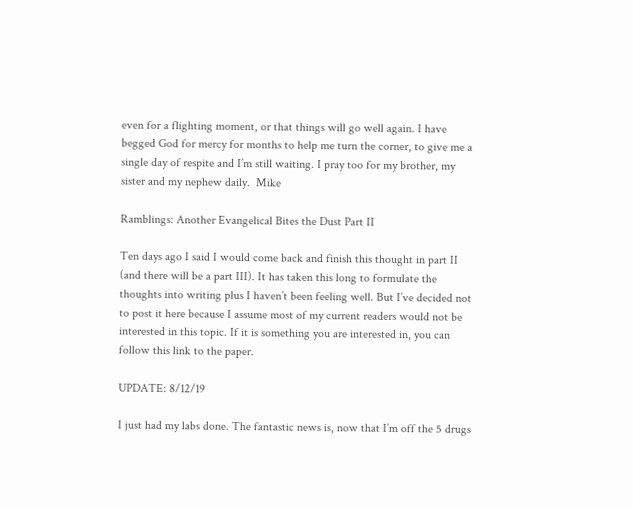even for a flighting moment, or that things will go well again. I have begged God for mercy for months to help me turn the corner, to give me a single day of respite and I’m still waiting. I pray too for my brother, my sister and my nephew daily.  Mike

Ramblings: Another Evangelical Bites the Dust Part II

Ten days ago I said I would come back and finish this thought in part II (and there will be a part III). It has taken this long to formulate the thoughts into writing plus I haven’t been feeling well. But I’ve decided not to post it here because I assume most of my current readers would not be interested in this topic. If it is something you are interested in, you can follow this link to the paper.

UPDATE: 8/12/19

I just had my labs done. The fantastic news is, now that I’m off the 5 drugs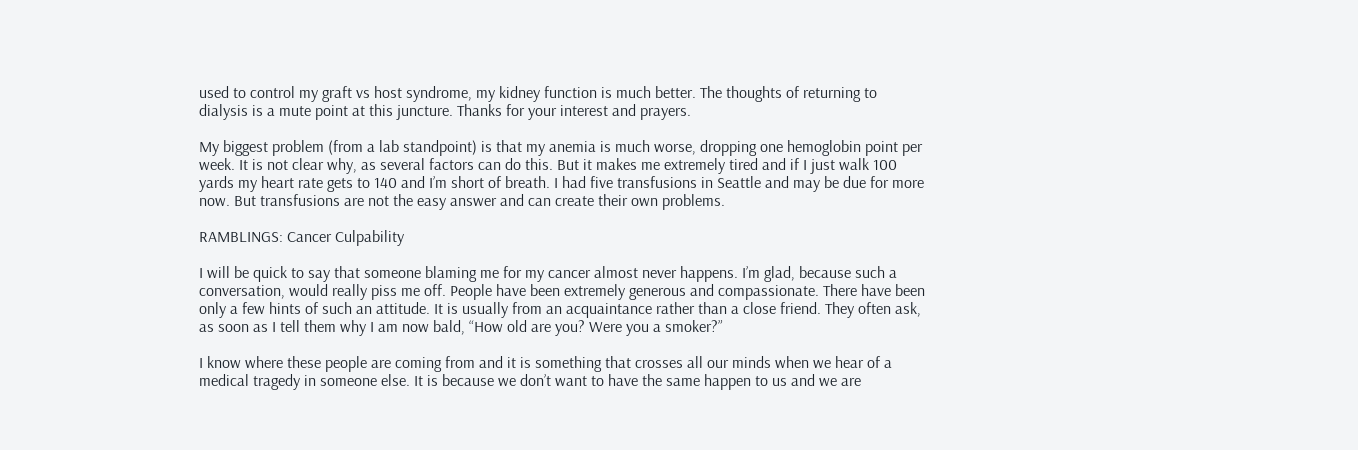used to control my graft vs host syndrome, my kidney function is much better. The thoughts of returning to dialysis is a mute point at this juncture. Thanks for your interest and prayers.

My biggest problem (from a lab standpoint) is that my anemia is much worse, dropping one hemoglobin point per week. It is not clear why, as several factors can do this. But it makes me extremely tired and if I just walk 100 yards my heart rate gets to 140 and I’m short of breath. I had five transfusions in Seattle and may be due for more now. But transfusions are not the easy answer and can create their own problems.

RAMBLINGS: Cancer Culpability

I will be quick to say that someone blaming me for my cancer almost never happens. I’m glad, because such a conversation, would really piss me off. People have been extremely generous and compassionate. There have been only a few hints of such an attitude. It is usually from an acquaintance rather than a close friend. They often ask, as soon as I tell them why I am now bald, “How old are you? Were you a smoker?”

I know where these people are coming from and it is something that crosses all our minds when we hear of a medical tragedy in someone else. It is because we don’t want to have the same happen to us and we are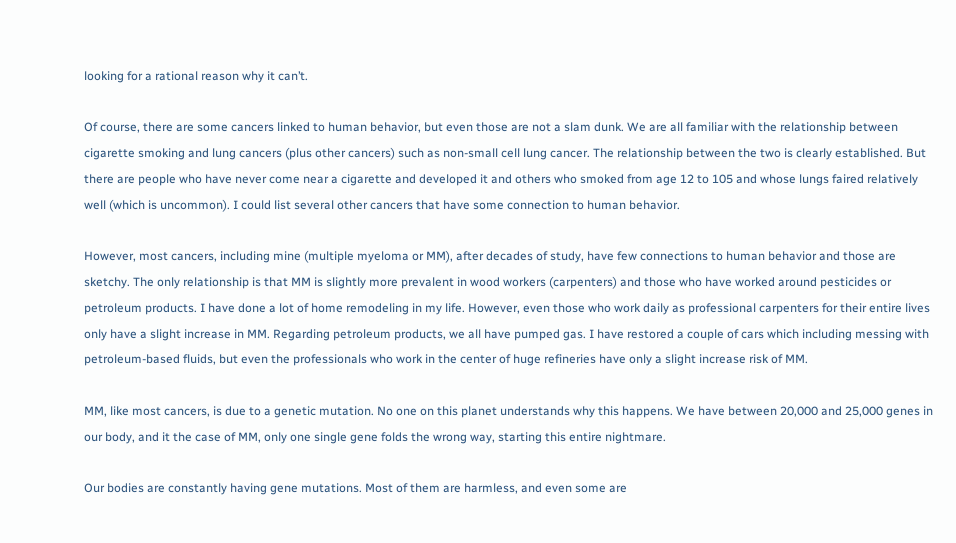looking for a rational reason why it can’t.

Of course, there are some cancers linked to human behavior, but even those are not a slam dunk. We are all familiar with the relationship between cigarette smoking and lung cancers (plus other cancers) such as non-small cell lung cancer. The relationship between the two is clearly established. But there are people who have never come near a cigarette and developed it and others who smoked from age 12 to 105 and whose lungs faired relatively well (which is uncommon). I could list several other cancers that have some connection to human behavior.

However, most cancers, including mine (multiple myeloma or MM), after decades of study, have few connections to human behavior and those are sketchy. The only relationship is that MM is slightly more prevalent in wood workers (carpenters) and those who have worked around pesticides or petroleum products. I have done a lot of home remodeling in my life. However, even those who work daily as professional carpenters for their entire lives only have a slight increase in MM. Regarding petroleum products, we all have pumped gas. I have restored a couple of cars which including messing with petroleum-based fluids, but even the professionals who work in the center of huge refineries have only a slight increase risk of MM.

MM, like most cancers, is due to a genetic mutation. No one on this planet understands why this happens. We have between 20,000 and 25,000 genes in our body, and it the case of MM, only one single gene folds the wrong way, starting this entire nightmare.

Our bodies are constantly having gene mutations. Most of them are harmless, and even some are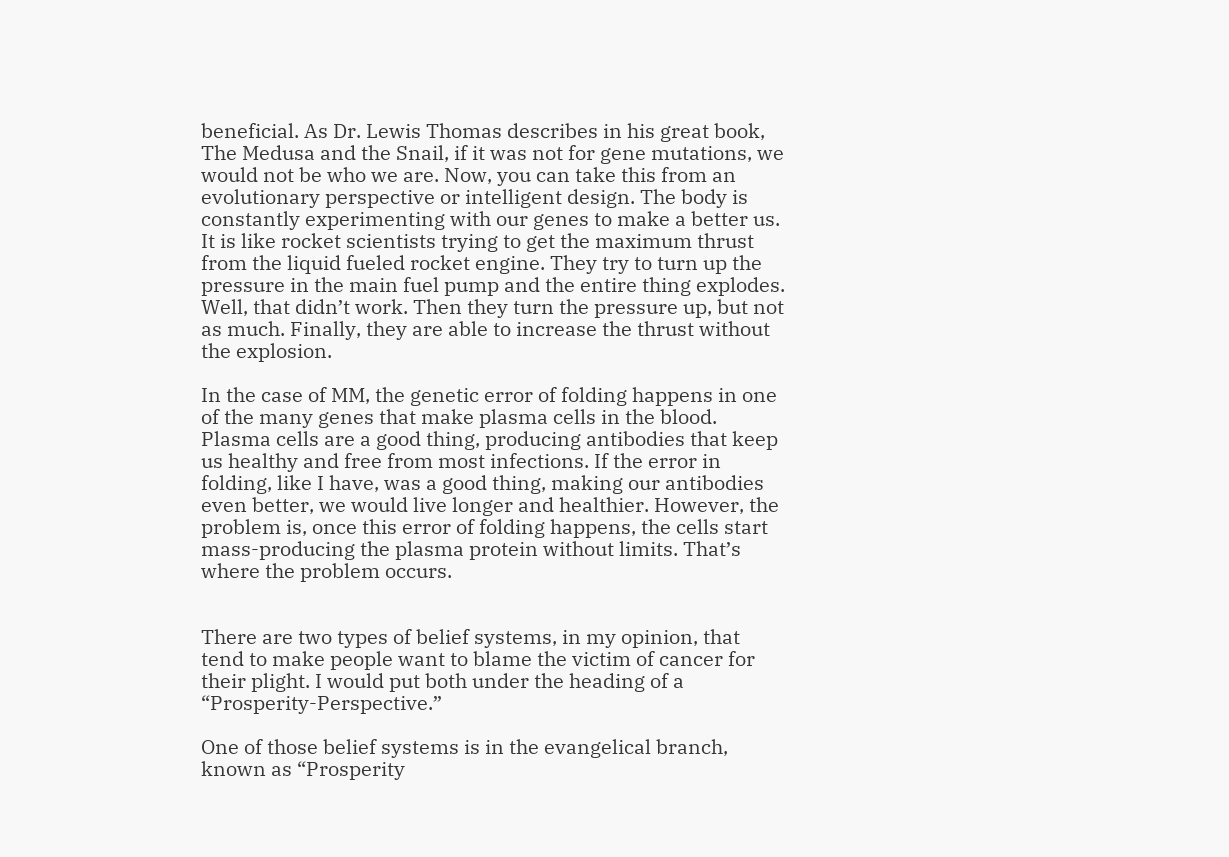beneficial. As Dr. Lewis Thomas describes in his great book, The Medusa and the Snail, if it was not for gene mutations, we would not be who we are. Now, you can take this from an evolutionary perspective or intelligent design. The body is constantly experimenting with our genes to make a better us. It is like rocket scientists trying to get the maximum thrust from the liquid fueled rocket engine. They try to turn up the pressure in the main fuel pump and the entire thing explodes. Well, that didn’t work. Then they turn the pressure up, but not as much. Finally, they are able to increase the thrust without the explosion.

In the case of MM, the genetic error of folding happens in one of the many genes that make plasma cells in the blood. Plasma cells are a good thing, producing antibodies that keep us healthy and free from most infections. If the error in folding, like I have, was a good thing, making our antibodies even better, we would live longer and healthier. However, the problem is, once this error of folding happens, the cells start mass-producing the plasma protein without limits. That’s where the problem occurs.


There are two types of belief systems, in my opinion, that tend to make people want to blame the victim of cancer for their plight. I would put both under the heading of a “Prosperity-Perspective.”

One of those belief systems is in the evangelical branch, known as “Prosperity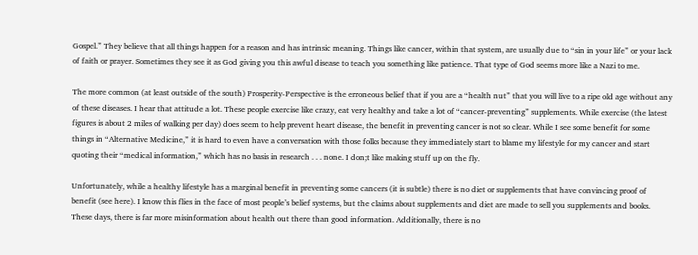Gospel.” They believe that all things happen for a reason and has intrinsic meaning. Things like cancer, within that system, are usually due to “sin in your life” or your lack of faith or prayer. Sometimes they see it as God giving you this awful disease to teach you something like patience. That type of God seems more like a Nazi to me.

The more common (at least outside of the south) Prosperity-Perspective is the erroneous belief that if you are a “health nut” that you will live to a ripe old age without any of these diseases. I hear that attitude a lot. These people exercise like crazy, eat very healthy and take a lot of “cancer-preventing” supplements. While exercise (the latest figures is about 2 miles of walking per day) does seem to help prevent heart disease, the benefit in preventing cancer is not so clear. While I see some benefit for some things in “Alternative Medicine,” it is hard to even have a conversation with those folks because they immediately start to blame my lifestyle for my cancer and start quoting their “medical information,” which has no basis in research . . . none. I don;t like making stuff up on the fly.

Unfortunately, while a healthy lifestyle has a marginal benefit in preventing some cancers (it is subtle) there is no diet or supplements that have convincing proof of benefit (see here). I know this flies in the face of most people’s belief systems, but the claims about supplements and diet are made to sell you supplements and books. These days, there is far more misinformation about health out there than good information. Additionally, there is no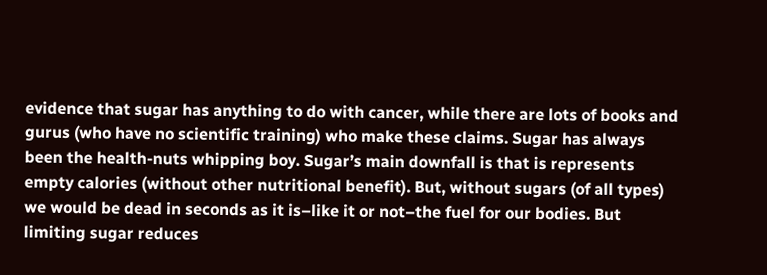evidence that sugar has anything to do with cancer, while there are lots of books and gurus (who have no scientific training) who make these claims. Sugar has always been the health-nuts whipping boy. Sugar’s main downfall is that is represents empty calories (without other nutritional benefit). But, without sugars (of all types) we would be dead in seconds as it is–like it or not–the fuel for our bodies. But limiting sugar reduces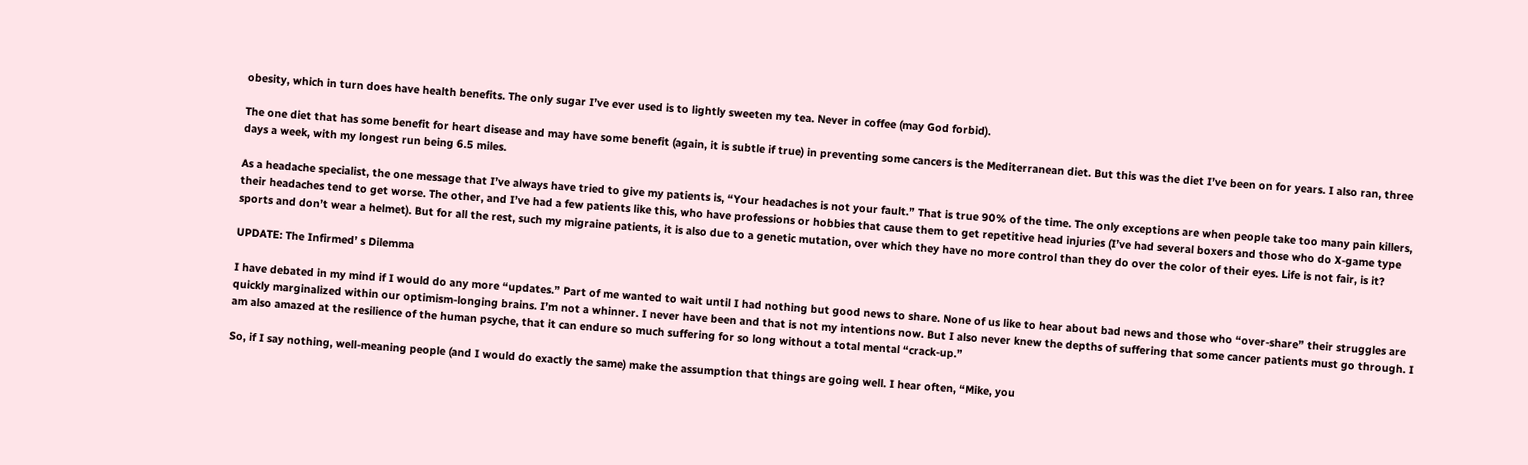obesity, which in turn does have health benefits. The only sugar I’ve ever used is to lightly sweeten my tea. Never in coffee (may God forbid).

The one diet that has some benefit for heart disease and may have some benefit (again, it is subtle if true) in preventing some cancers is the Mediterranean diet. But this was the diet I’ve been on for years. I also ran, three days a week, with my longest run being 6.5 miles.

As a headache specialist, the one message that I’ve always have tried to give my patients is, “Your headaches is not your fault.” That is true 90% of the time. The only exceptions are when people take too many pain killers, their headaches tend to get worse. The other, and I’ve had a few patients like this, who have professions or hobbies that cause them to get repetitive head injuries (I’ve had several boxers and those who do X-game type sports and don’t wear a helmet). But for all the rest, such my migraine patients, it is also due to a genetic mutation, over which they have no more control than they do over the color of their eyes. Life is not fair, is it?

UPDATE: The Infirmed’ s Dilemma

I have debated in my mind if I would do any more “updates.” Part of me wanted to wait until I had nothing but good news to share. None of us like to hear about bad news and those who “over-share” their struggles are quickly marginalized within our optimism-longing brains. I’m not a whinner. I never have been and that is not my intentions now. But I also never knew the depths of suffering that some cancer patients must go through. I am also amazed at the resilience of the human psyche, that it can endure so much suffering for so long without a total mental “crack-up.”

So, if I say nothing, well-meaning people (and I would do exactly the same) make the assumption that things are going well. I hear often, “Mike, you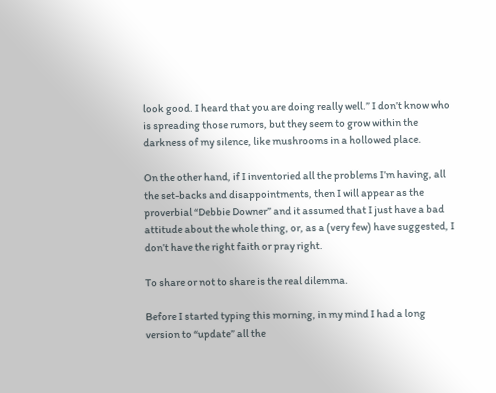look good. I heard that you are doing really well.” I don’t know who is spreading those rumors, but they seem to grow within the darkness of my silence, like mushrooms in a hollowed place.

On the other hand, if I inventoried all the problems I’m having, all the set-backs and disappointments, then I will appear as the proverbial “Debbie Downer” and it assumed that I just have a bad attitude about the whole thing, or, as a (very few) have suggested, I don’t have the right faith or pray right.

To share or not to share is the real dilemma.

Before I started typing this morning, in my mind I had a long version to “update” all the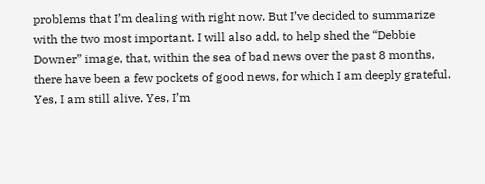problems that I’m dealing with right now. But I’ve decided to summarize with the two most important. I will also add, to help shed the “Debbie Downer” image, that, within the sea of bad news over the past 8 months, there have been a few pockets of good news, for which I am deeply grateful. Yes, I am still alive. Yes, I’m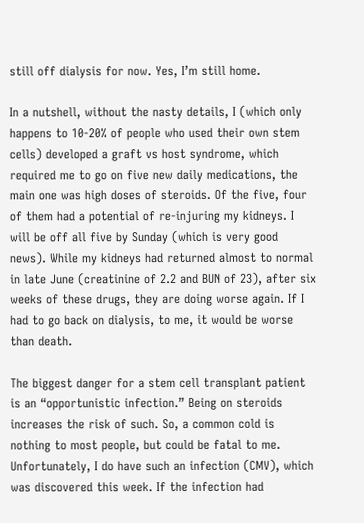still off dialysis for now. Yes, I’m still home.

In a nutshell, without the nasty details, I (which only happens to 10-20% of people who used their own stem cells) developed a graft vs host syndrome, which required me to go on five new daily medications, the main one was high doses of steroids. Of the five, four of them had a potential of re-injuring my kidneys. I will be off all five by Sunday (which is very good news). While my kidneys had returned almost to normal in late June (creatinine of 2.2 and BUN of 23), after six weeks of these drugs, they are doing worse again. If I had to go back on dialysis, to me, it would be worse than death.

The biggest danger for a stem cell transplant patient is an “opportunistic infection.” Being on steroids increases the risk of such. So, a common cold is nothing to most people, but could be fatal to me. Unfortunately, I do have such an infection (CMV), which was discovered this week. If the infection had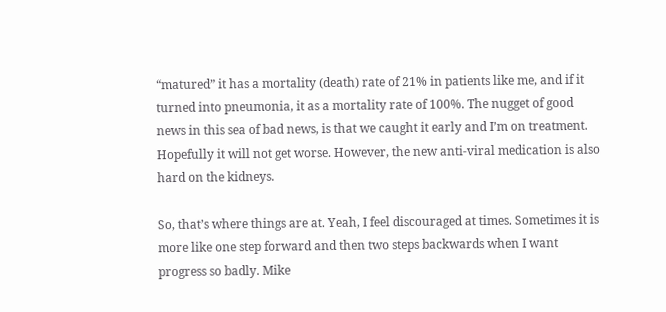“matured” it has a mortality (death) rate of 21% in patients like me, and if it turned into pneumonia, it as a mortality rate of 100%. The nugget of good news in this sea of bad news, is that we caught it early and I’m on treatment. Hopefully it will not get worse. However, the new anti-viral medication is also hard on the kidneys.

So, that’s where things are at. Yeah, I feel discouraged at times. Sometimes it is more like one step forward and then two steps backwards when I want progress so badly. Mike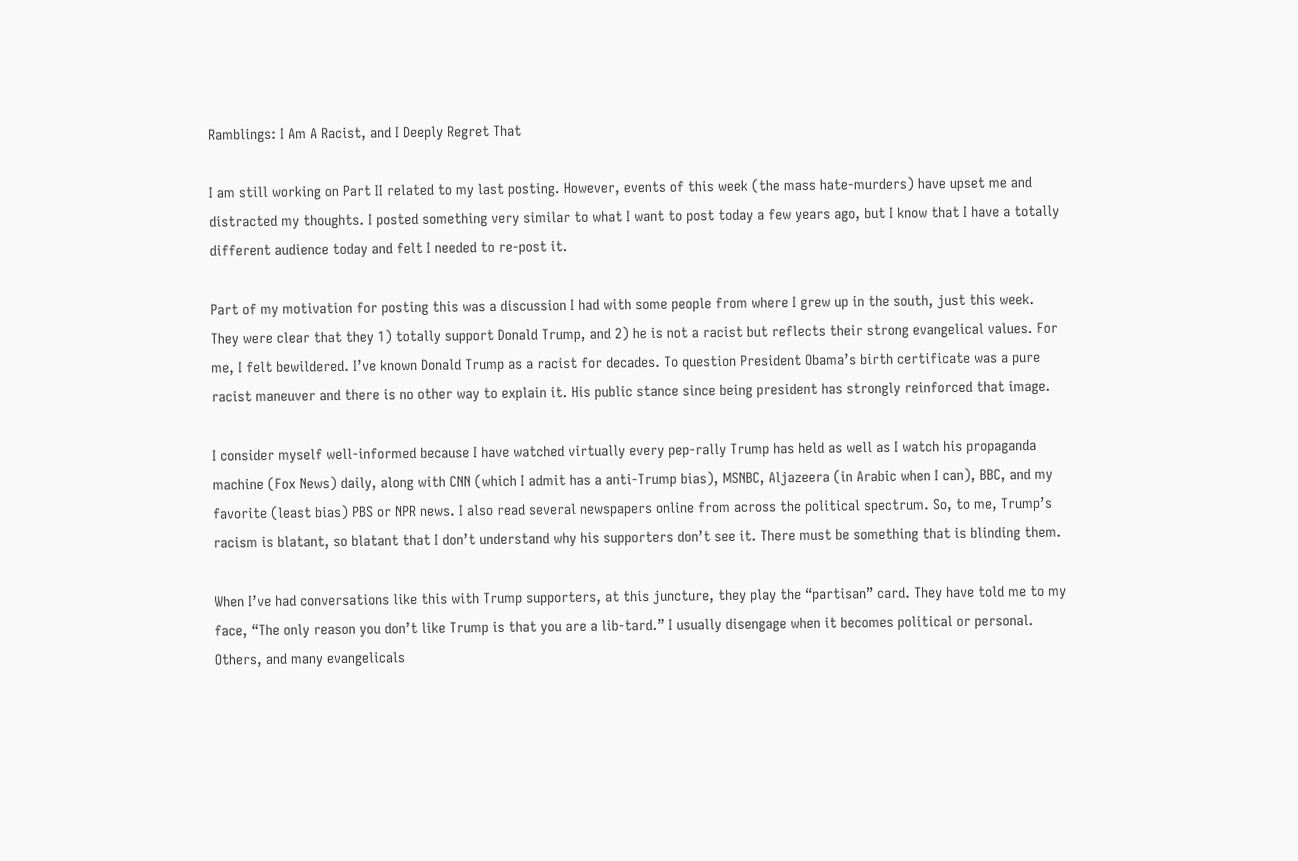Ramblings: I Am A Racist, and I Deeply Regret That

I am still working on Part II related to my last posting. However, events of this week (the mass hate-murders) have upset me and distracted my thoughts. I posted something very similar to what I want to post today a few years ago, but I know that I have a totally different audience today and felt I needed to re-post it.

Part of my motivation for posting this was a discussion I had with some people from where I grew up in the south, just this week. They were clear that they 1) totally support Donald Trump, and 2) he is not a racist but reflects their strong evangelical values. For me, I felt bewildered. I’ve known Donald Trump as a racist for decades. To question President Obama’s birth certificate was a pure racist maneuver and there is no other way to explain it. His public stance since being president has strongly reinforced that image.

I consider myself well-informed because I have watched virtually every pep-rally Trump has held as well as I watch his propaganda machine (Fox News) daily, along with CNN (which I admit has a anti-Trump bias), MSNBC, Aljazeera (in Arabic when I can), BBC, and my favorite (least bias) PBS or NPR news. I also read several newspapers online from across the political spectrum. So, to me, Trump’s racism is blatant, so blatant that I don’t understand why his supporters don’t see it. There must be something that is blinding them.

When I’ve had conversations like this with Trump supporters, at this juncture, they play the “partisan” card. They have told me to my face, “The only reason you don’t like Trump is that you are a lib-tard.” I usually disengage when it becomes political or personal. Others, and many evangelicals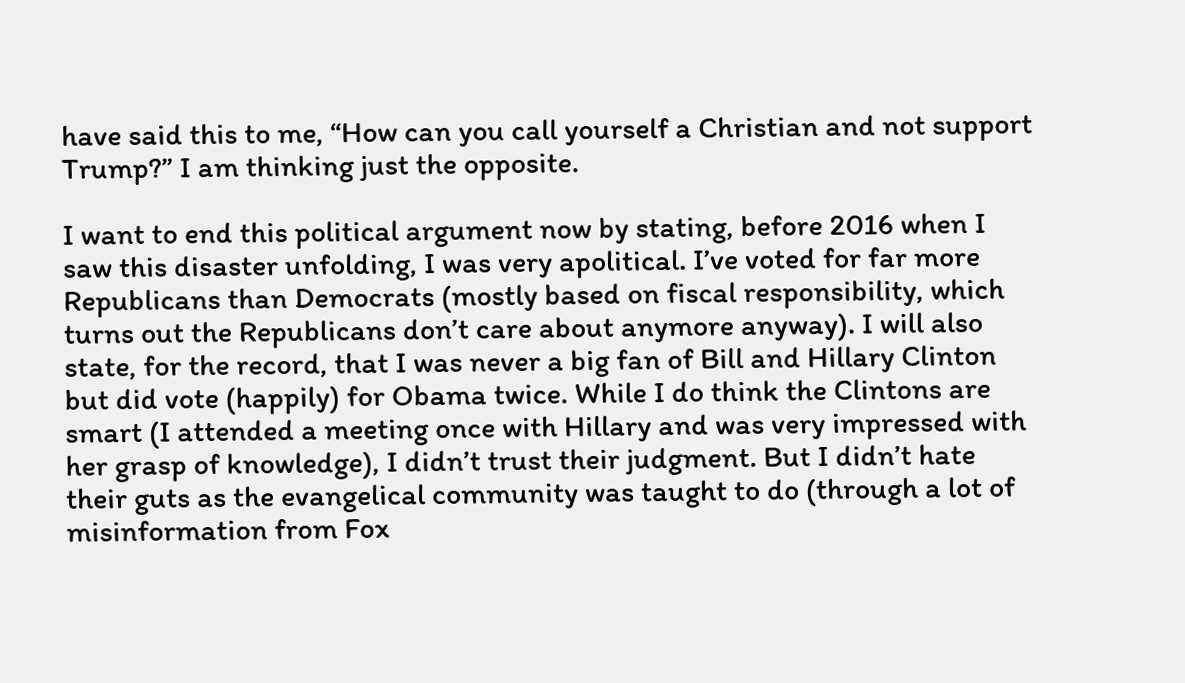have said this to me, “How can you call yourself a Christian and not support Trump?” I am thinking just the opposite.

I want to end this political argument now by stating, before 2016 when I saw this disaster unfolding, I was very apolitical. I’ve voted for far more Republicans than Democrats (mostly based on fiscal responsibility, which turns out the Republicans don’t care about anymore anyway). I will also state, for the record, that I was never a big fan of Bill and Hillary Clinton but did vote (happily) for Obama twice. While I do think the Clintons are smart (I attended a meeting once with Hillary and was very impressed with her grasp of knowledge), I didn’t trust their judgment. But I didn’t hate their guts as the evangelical community was taught to do (through a lot of misinformation from Fox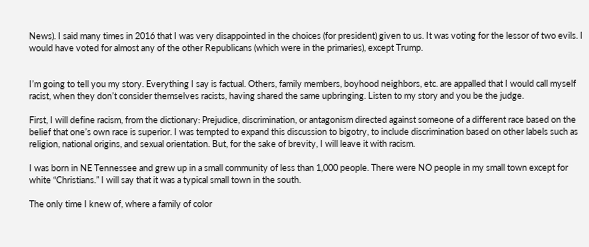News). I said many times in 2016 that I was very disappointed in the choices (for president) given to us. It was voting for the lessor of two evils. I would have voted for almost any of the other Republicans (which were in the primaries), except Trump.


I’m going to tell you my story. Everything I say is factual. Others, family members, boyhood neighbors, etc. are appalled that I would call myself racist, when they don’t consider themselves racists, having shared the same upbringing. Listen to my story and you be the judge.

First, I will define racism, from the dictionary: Prejudice, discrimination, or antagonism directed against someone of a different race based on the belief that one’s own race is superior. I was tempted to expand this discussion to bigotry, to include discrimination based on other labels such as religion, national origins, and sexual orientation. But, for the sake of brevity, I will leave it with racism.

I was born in NE Tennessee and grew up in a small community of less than 1,000 people. There were NO people in my small town except for white “Christians.” I will say that it was a typical small town in the south.

The only time I knew of, where a family of color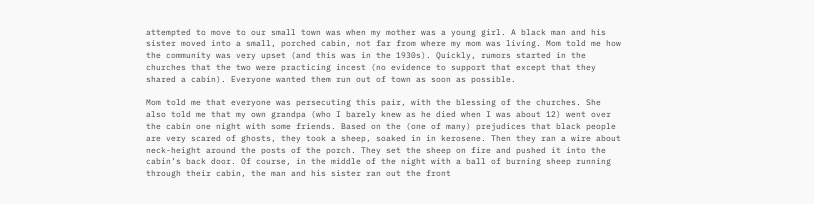attempted to move to our small town was when my mother was a young girl. A black man and his sister moved into a small, porched cabin, not far from where my mom was living. Mom told me how the community was very upset (and this was in the 1930s). Quickly, rumors started in the churches that the two were practicing incest (no evidence to support that except that they shared a cabin). Everyone wanted them run out of town as soon as possible.

Mom told me that everyone was persecuting this pair, with the blessing of the churches. She also told me that my own grandpa (who I barely knew as he died when I was about 12) went over the cabin one night with some friends. Based on the (one of many) prejudices that black people are very scared of ghosts, they took a sheep, soaked in in kerosene. Then they ran a wire about neck-height around the posts of the porch. They set the sheep on fire and pushed it into the cabin’s back door. Of course, in the middle of the night with a ball of burning sheep running through their cabin, the man and his sister ran out the front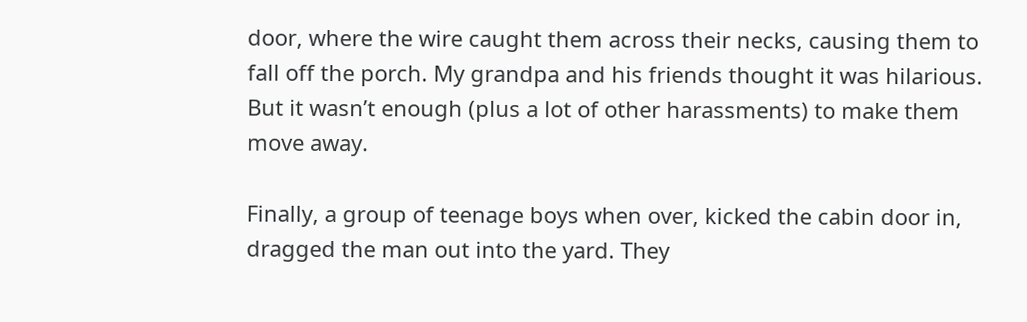door, where the wire caught them across their necks, causing them to fall off the porch. My grandpa and his friends thought it was hilarious. But it wasn’t enough (plus a lot of other harassments) to make them move away.

Finally, a group of teenage boys when over, kicked the cabin door in, dragged the man out into the yard. They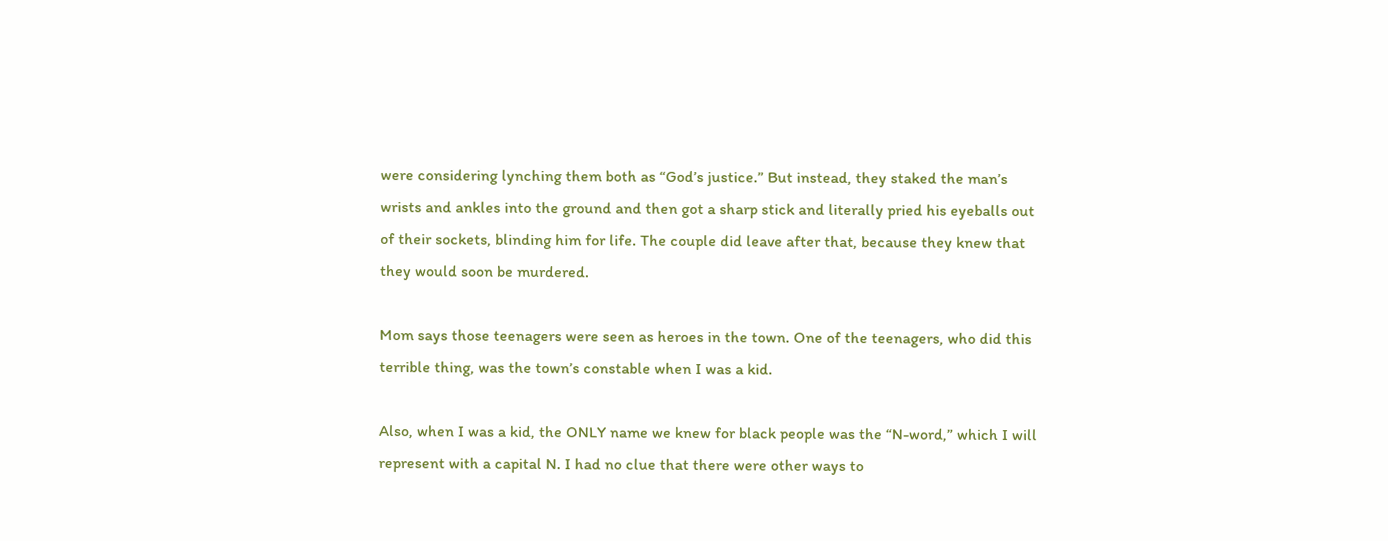were considering lynching them both as “God’s justice.” But instead, they staked the man’s wrists and ankles into the ground and then got a sharp stick and literally pried his eyeballs out of their sockets, blinding him for life. The couple did leave after that, because they knew that they would soon be murdered.

Mom says those teenagers were seen as heroes in the town. One of the teenagers, who did this terrible thing, was the town’s constable when I was a kid.

Also, when I was a kid, the ONLY name we knew for black people was the “N-word,” which I will represent with a capital N. I had no clue that there were other ways to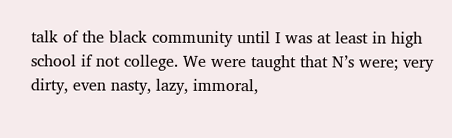talk of the black community until I was at least in high school if not college. We were taught that N’s were; very dirty, even nasty, lazy, immoral,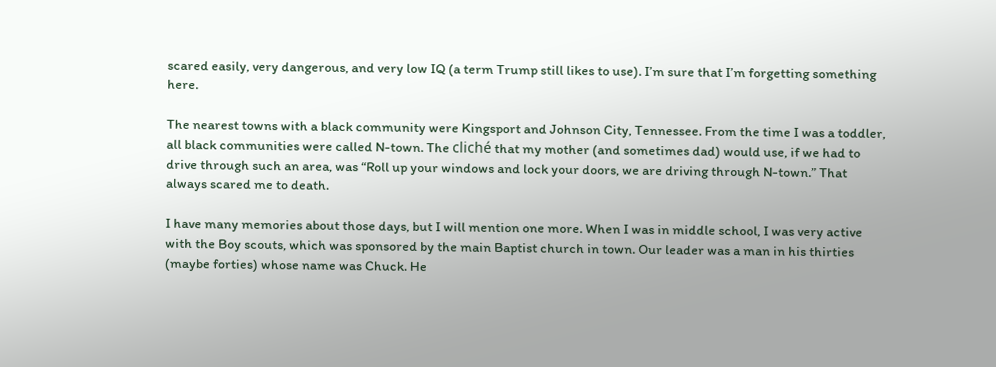scared easily, very dangerous, and very low IQ (a term Trump still likes to use). I’m sure that I’m forgetting something here.

The nearest towns with a black community were Kingsport and Johnson City, Tennessee. From the time I was a toddler, all black communities were called N-town. The cliché that my mother (and sometimes dad) would use, if we had to drive through such an area, was “Roll up your windows and lock your doors, we are driving through N-town.” That always scared me to death.

I have many memories about those days, but I will mention one more. When I was in middle school, I was very active with the Boy scouts, which was sponsored by the main Baptist church in town. Our leader was a man in his thirties (maybe forties) whose name was Chuck. He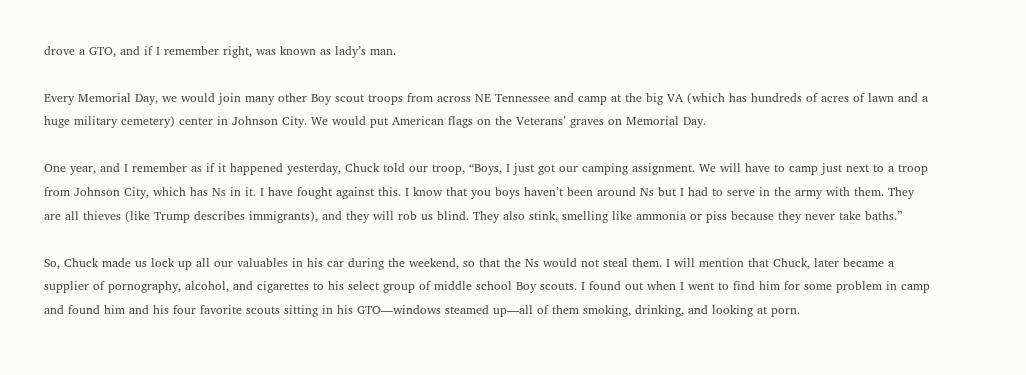drove a GTO, and if I remember right, was known as lady’s man.

Every Memorial Day, we would join many other Boy scout troops from across NE Tennessee and camp at the big VA (which has hundreds of acres of lawn and a huge military cemetery) center in Johnson City. We would put American flags on the Veterans’ graves on Memorial Day.

One year, and I remember as if it happened yesterday, Chuck told our troop, “Boys, I just got our camping assignment. We will have to camp just next to a troop from Johnson City, which has Ns in it. I have fought against this. I know that you boys haven’t been around Ns but I had to serve in the army with them. They are all thieves (like Trump describes immigrants), and they will rob us blind. They also stink, smelling like ammonia or piss because they never take baths.”

So, Chuck made us lock up all our valuables in his car during the weekend, so that the Ns would not steal them. I will mention that Chuck, later became a supplier of pornography, alcohol, and cigarettes to his select group of middle school Boy scouts. I found out when I went to find him for some problem in camp and found him and his four favorite scouts sitting in his GTO—windows steamed up—all of them smoking, drinking, and looking at porn.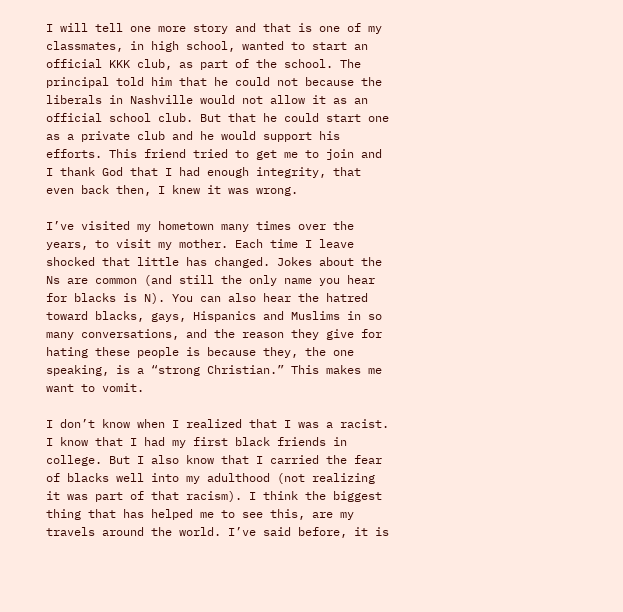I will tell one more story and that is one of my classmates, in high school, wanted to start an official KKK club, as part of the school. The principal told him that he could not because the liberals in Nashville would not allow it as an official school club. But that he could start one as a private club and he would support his efforts. This friend tried to get me to join and I thank God that I had enough integrity, that even back then, I knew it was wrong.

I’ve visited my hometown many times over the years, to visit my mother. Each time I leave shocked that little has changed. Jokes about the Ns are common (and still the only name you hear for blacks is N). You can also hear the hatred toward blacks, gays, Hispanics and Muslims in so many conversations, and the reason they give for hating these people is because they, the one speaking, is a “strong Christian.” This makes me want to vomit.

I don’t know when I realized that I was a racist. I know that I had my first black friends in college. But I also know that I carried the fear of blacks well into my adulthood (not realizing it was part of that racism). I think the biggest thing that has helped me to see this, are my travels around the world. I’ve said before, it is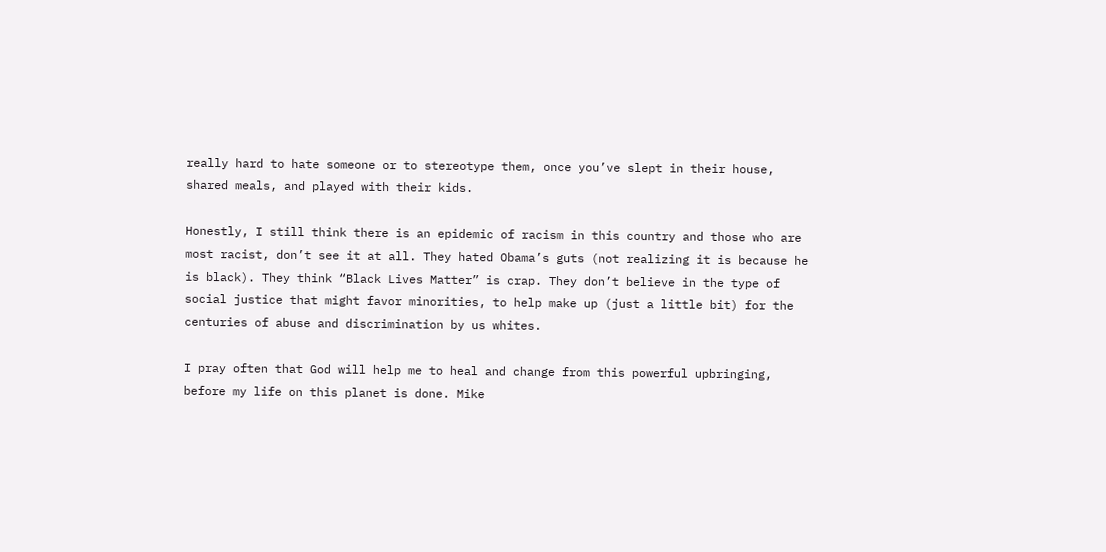really hard to hate someone or to stereotype them, once you’ve slept in their house, shared meals, and played with their kids.

Honestly, I still think there is an epidemic of racism in this country and those who are most racist, don’t see it at all. They hated Obama’s guts (not realizing it is because he is black). They think “Black Lives Matter” is crap. They don’t believe in the type of social justice that might favor minorities, to help make up (just a little bit) for the centuries of abuse and discrimination by us whites.

I pray often that God will help me to heal and change from this powerful upbringing, before my life on this planet is done. Mike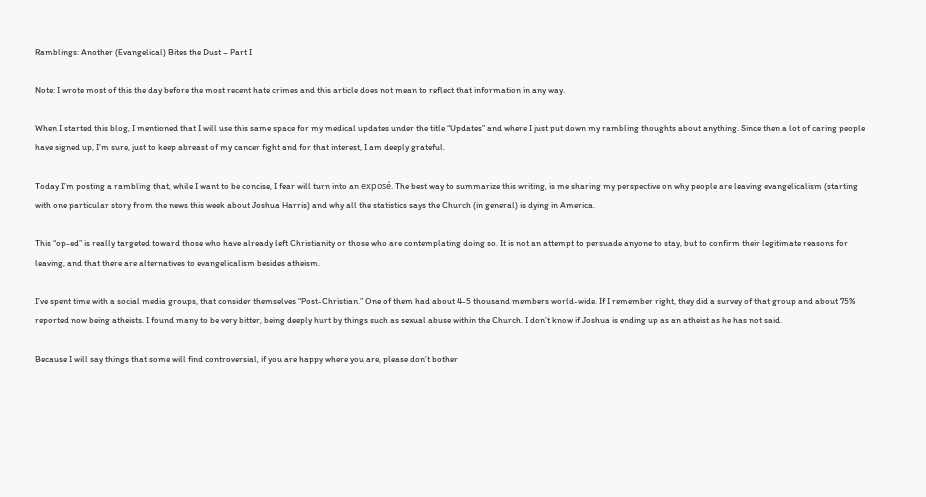Ramblings: Another (Evangelical) Bites the Dust – Part I

Note: I wrote most of this the day before the most recent hate crimes and this article does not mean to reflect that information in any way.

When I started this blog, I mentioned that I will use this same space for my medical updates under the title “Updates” and where I just put down my rambling thoughts about anything. Since then a lot of caring people have signed up, I’m sure, just to keep abreast of my cancer fight and for that interest, I am deeply grateful.

Today I’m posting a rambling that, while I want to be concise, I fear will turn into an exposé. The best way to summarize this writing, is me sharing my perspective on why people are leaving evangelicalism (starting with one particular story from the news this week about Joshua Harris) and why all the statistics says the Church (in general) is dying in America.

This “op-ed” is really targeted toward those who have already left Christianity or those who are contemplating doing so. It is not an attempt to persuade anyone to stay, but to confirm their legitimate reasons for leaving, and that there are alternatives to evangelicalism besides atheism.

I’ve spent time with a social media groups, that consider themselves “Post-Christian.” One of them had about 4-5 thousand members world-wide. If I remember right, they did a survey of that group and about 75% reported now being atheists. I found many to be very bitter, being deeply hurt by things such as sexual abuse within the Church. I don’t know if Joshua is ending up as an atheist as he has not said.

Because I will say things that some will find controversial, if you are happy where you are, please don’t bother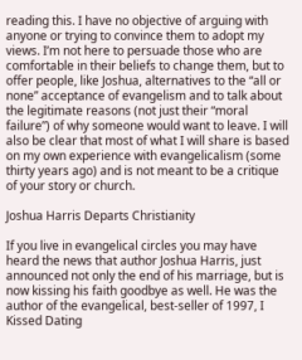reading this. I have no objective of arguing with anyone or trying to convince them to adopt my views. I’m not here to persuade those who are comfortable in their beliefs to change them, but to offer people, like Joshua, alternatives to the “all or none” acceptance of evangelism and to talk about the legitimate reasons (not just their “moral failure”) of why someone would want to leave. I will also be clear that most of what I will share is based on my own experience with evangelicalism (some thirty years ago) and is not meant to be a critique of your story or church.

Joshua Harris Departs Christianity

If you live in evangelical circles you may have heard the news that author Joshua Harris, just announced not only the end of his marriage, but is now kissing his faith goodbye as well. He was the author of the evangelical, best-seller of 1997, I Kissed Dating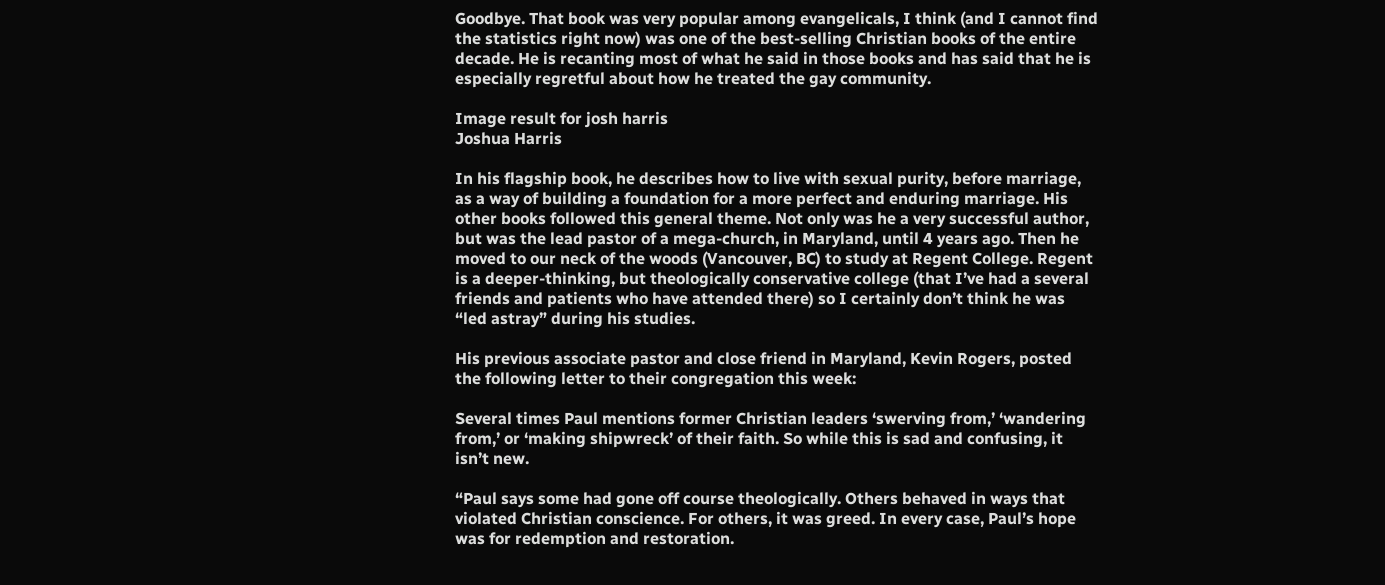Goodbye. That book was very popular among evangelicals, I think (and I cannot find the statistics right now) was one of the best-selling Christian books of the entire decade. He is recanting most of what he said in those books and has said that he is especially regretful about how he treated the gay community.

Image result for josh harris
Joshua Harris

In his flagship book, he describes how to live with sexual purity, before marriage, as a way of building a foundation for a more perfect and enduring marriage. His other books followed this general theme. Not only was he a very successful author, but was the lead pastor of a mega-church, in Maryland, until 4 years ago. Then he moved to our neck of the woods (Vancouver, BC) to study at Regent College. Regent is a deeper-thinking, but theologically conservative college (that I’ve had a several friends and patients who have attended there) so I certainly don’t think he was “led astray” during his studies.

His previous associate pastor and close friend in Maryland, Kevin Rogers, posted the following letter to their congregation this week:

Several times Paul mentions former Christian leaders ‘swerving from,’ ‘wandering from,’ or ‘making shipwreck’ of their faith. So while this is sad and confusing, it isn’t new.

“Paul says some had gone off course theologically. Others behaved in ways that violated Christian conscience. For others, it was greed. In every case, Paul’s hope was for redemption and restoration.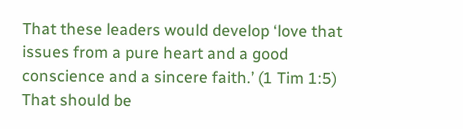That these leaders would develop ‘love that issues from a pure heart and a good conscience and a sincere faith.’ (1 Tim 1:5) That should be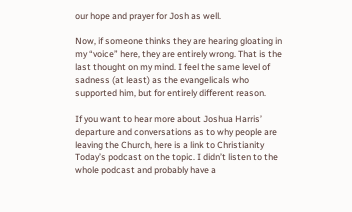our hope and prayer for Josh as well.

Now, if someone thinks they are hearing gloating in my “voice” here, they are entirely wrong. That is the last thought on my mind. I feel the same level of sadness (at least) as the evangelicals who supported him, but for entirely different reason.

If you want to hear more about Joshua Harris’ departure and conversations as to why people are leaving the Church, here is a link to Christianity Today’s podcast on the topic. I didn’t listen to the whole podcast and probably have a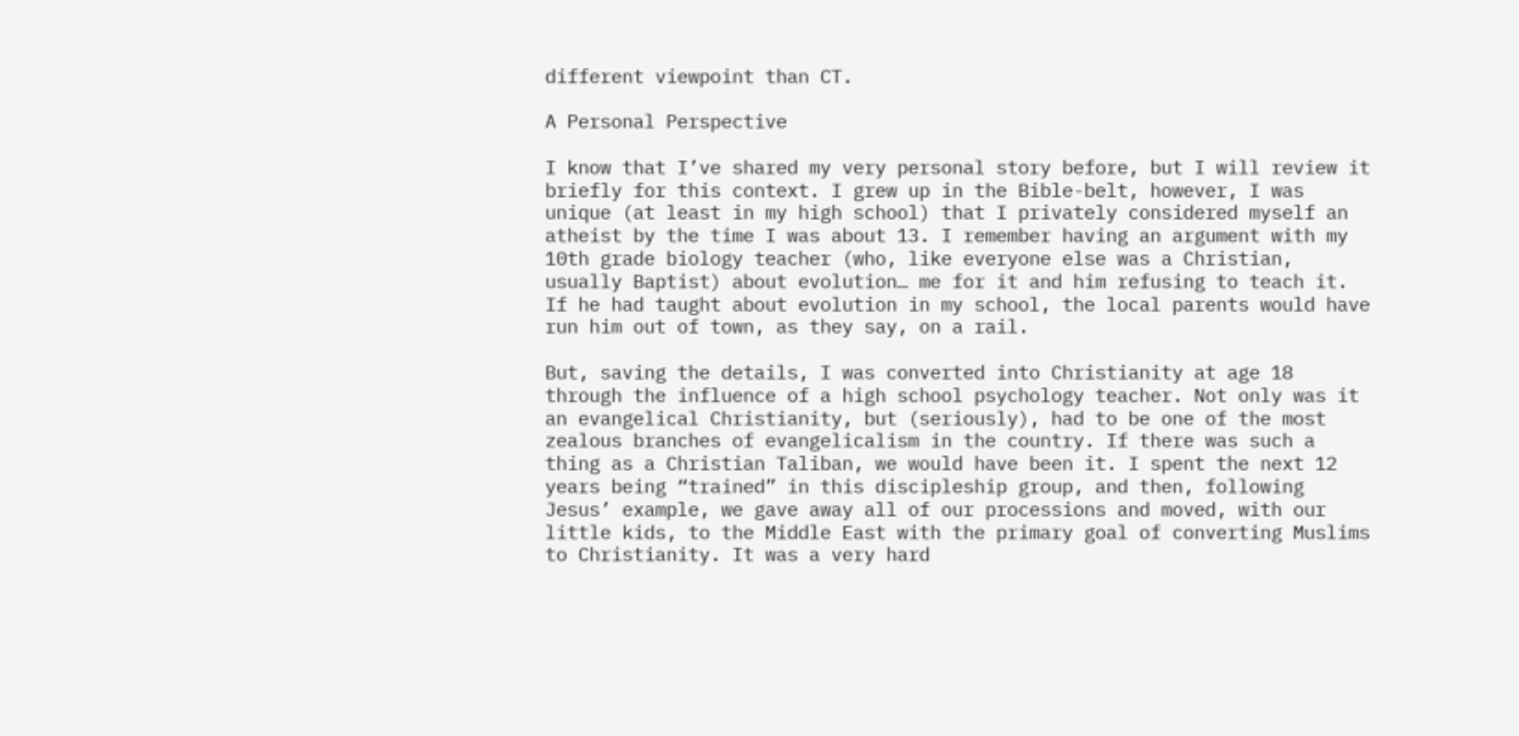different viewpoint than CT.

A Personal Perspective

I know that I’ve shared my very personal story before, but I will review it briefly for this context. I grew up in the Bible-belt, however, I was unique (at least in my high school) that I privately considered myself an atheist by the time I was about 13. I remember having an argument with my 10th grade biology teacher (who, like everyone else was a Christian, usually Baptist) about evolution… me for it and him refusing to teach it. If he had taught about evolution in my school, the local parents would have run him out of town, as they say, on a rail.

But, saving the details, I was converted into Christianity at age 18 through the influence of a high school psychology teacher. Not only was it an evangelical Christianity, but (seriously), had to be one of the most zealous branches of evangelicalism in the country. If there was such a thing as a Christian Taliban, we would have been it. I spent the next 12 years being “trained” in this discipleship group, and then, following Jesus’ example, we gave away all of our processions and moved, with our little kids, to the Middle East with the primary goal of converting Muslims to Christianity. It was a very hard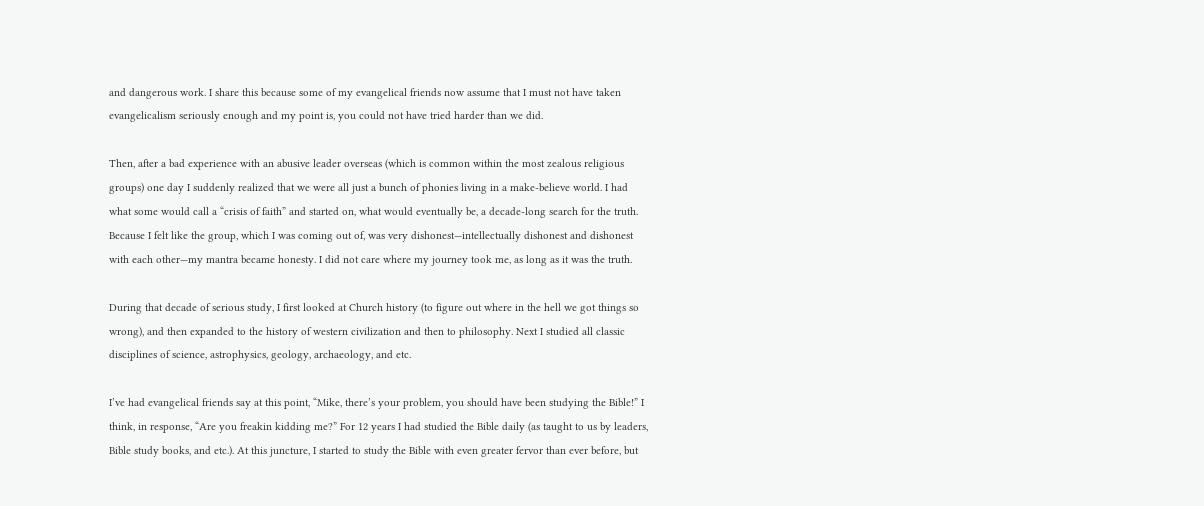and dangerous work. I share this because some of my evangelical friends now assume that I must not have taken evangelicalism seriously enough and my point is, you could not have tried harder than we did.

Then, after a bad experience with an abusive leader overseas (which is common within the most zealous religious groups) one day I suddenly realized that we were all just a bunch of phonies living in a make-believe world. I had what some would call a “crisis of faith” and started on, what would eventually be, a decade-long search for the truth. Because I felt like the group, which I was coming out of, was very dishonest—intellectually dishonest and dishonest with each other—my mantra became honesty. I did not care where my journey took me, as long as it was the truth.

During that decade of serious study, I first looked at Church history (to figure out where in the hell we got things so wrong), and then expanded to the history of western civilization and then to philosophy. Next I studied all classic disciplines of science, astrophysics, geology, archaeology, and etc.

I’ve had evangelical friends say at this point, “Mike, there’s your problem, you should have been studying the Bible!” I think, in response, “Are you freakin kidding me?” For 12 years I had studied the Bible daily (as taught to us by leaders, Bible study books, and etc.). At this juncture, I started to study the Bible with even greater fervor than ever before, but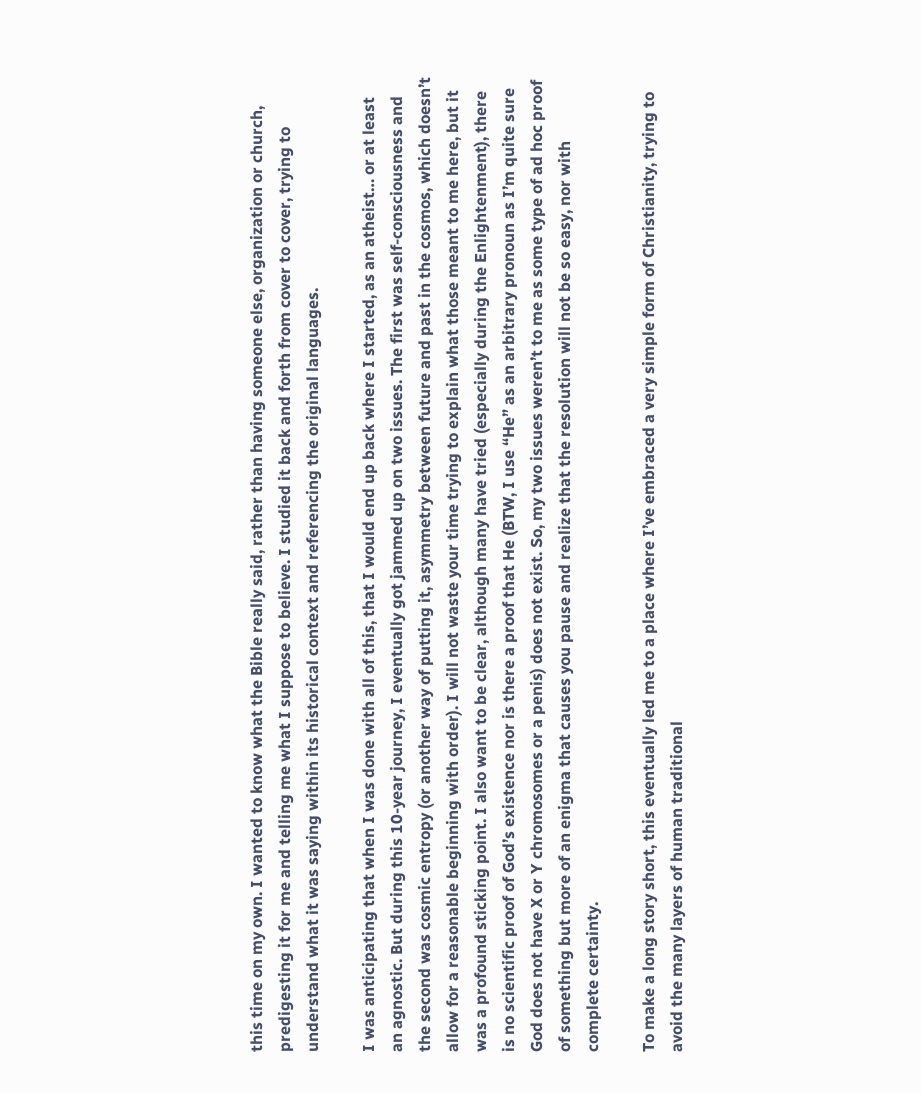this time on my own. I wanted to know what the Bible really said, rather than having someone else, organization or church, predigesting it for me and telling me what I suppose to believe. I studied it back and forth from cover to cover, trying to understand what it was saying within its historical context and referencing the original languages.

I was anticipating that when I was done with all of this, that I would end up back where I started, as an atheist… or at least an agnostic. But during this 10-year journey, I eventually got jammed up on two issues. The first was self-consciousness and the second was cosmic entropy (or another way of putting it, asymmetry between future and past in the cosmos, which doesn’t allow for a reasonable beginning with order). I will not waste your time trying to explain what those meant to me here, but it was a profound sticking point. I also want to be clear, although many have tried (especially during the Enlightenment), there is no scientific proof of God’s existence nor is there a proof that He (BTW, I use “He” as an arbitrary pronoun as I’m quite sure God does not have X or Y chromosomes or a penis) does not exist. So, my two issues weren’t to me as some type of ad hoc proof of something but more of an enigma that causes you pause and realize that the resolution will not be so easy, nor with complete certainty.

To make a long story short, this eventually led me to a place where I’ve embraced a very simple form of Christianity, trying to avoid the many layers of human traditional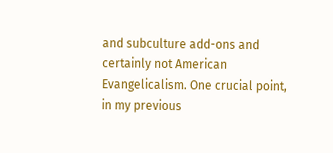and subculture add-ons and certainly not American Evangelicalism. One crucial point, in my previous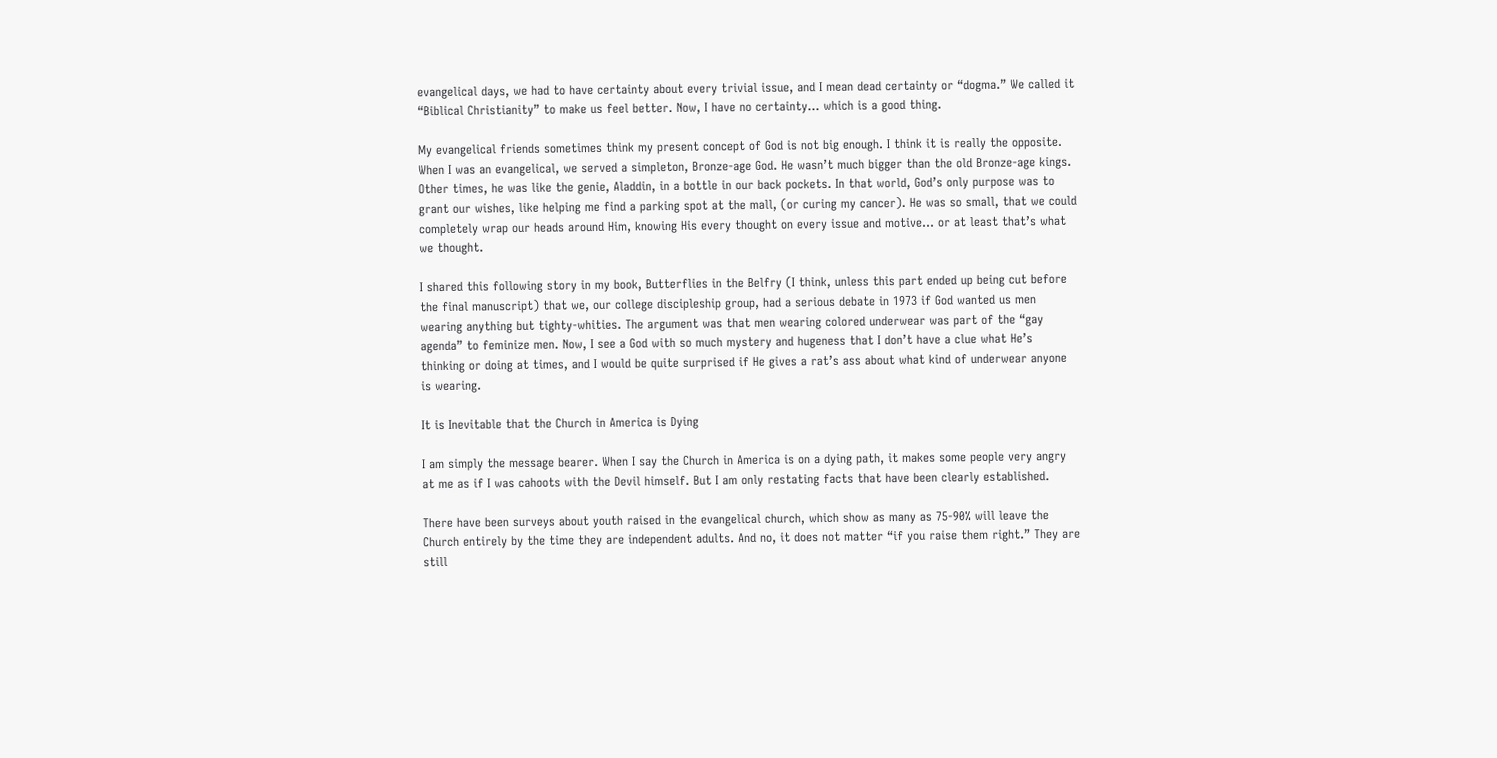evangelical days, we had to have certainty about every trivial issue, and I mean dead certainty or “dogma.” We called it “Biblical Christianity” to make us feel better. Now, I have no certainty… which is a good thing.

My evangelical friends sometimes think my present concept of God is not big enough. I think it is really the opposite. When I was an evangelical, we served a simpleton, Bronze-age God. He wasn’t much bigger than the old Bronze-age kings. Other times, he was like the genie, Aladdin, in a bottle in our back pockets. In that world, God’s only purpose was to grant our wishes, like helping me find a parking spot at the mall, (or curing my cancer). He was so small, that we could completely wrap our heads around Him, knowing His every thought on every issue and motive… or at least that’s what we thought.

I shared this following story in my book, Butterflies in the Belfry (I think, unless this part ended up being cut before the final manuscript) that we, our college discipleship group, had a serious debate in 1973 if God wanted us men wearing anything but tighty-whities. The argument was that men wearing colored underwear was part of the “gay agenda” to feminize men. Now, I see a God with so much mystery and hugeness that I don’t have a clue what He’s thinking or doing at times, and I would be quite surprised if He gives a rat’s ass about what kind of underwear anyone is wearing.

It is Inevitable that the Church in America is Dying

I am simply the message bearer. When I say the Church in America is on a dying path, it makes some people very angry at me as if I was cahoots with the Devil himself. But I am only restating facts that have been clearly established.

There have been surveys about youth raised in the evangelical church, which show as many as 75-90% will leave the Church entirely by the time they are independent adults. And no, it does not matter “if you raise them right.” They are still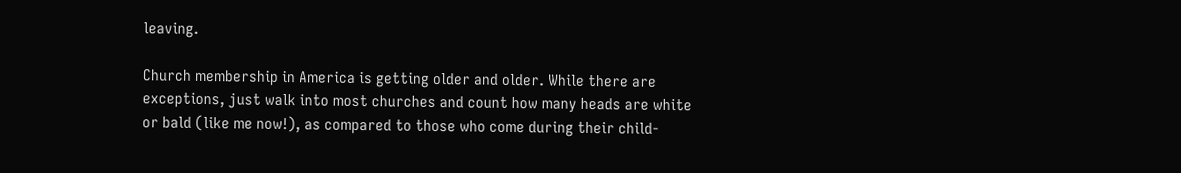leaving.

Church membership in America is getting older and older. While there are exceptions, just walk into most churches and count how many heads are white or bald (like me now!), as compared to those who come during their child-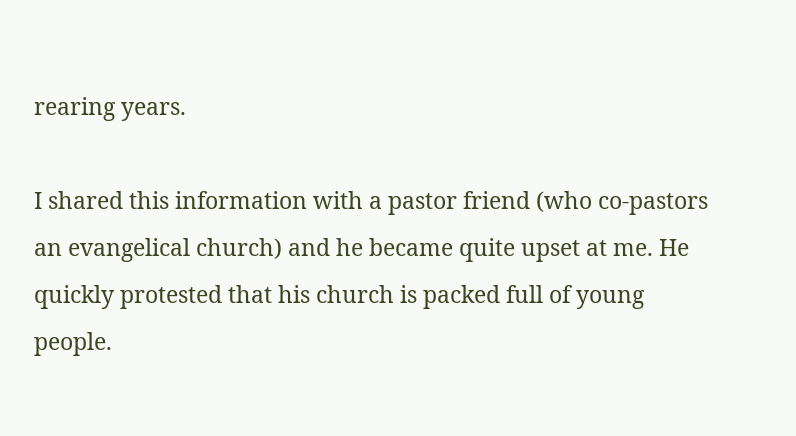rearing years.

I shared this information with a pastor friend (who co-pastors an evangelical church) and he became quite upset at me. He quickly protested that his church is packed full of young people.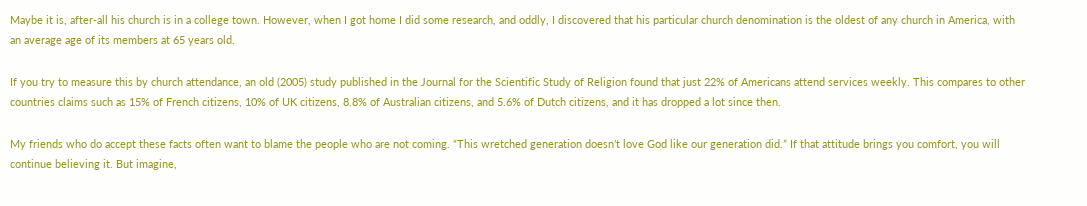Maybe it is, after-all his church is in a college town. However, when I got home I did some research, and oddly, I discovered that his particular church denomination is the oldest of any church in America, with an average age of its members at 65 years old.

If you try to measure this by church attendance, an old (2005) study published in the Journal for the Scientific Study of Religion found that just 22% of Americans attend services weekly. This compares to other countries claims such as 15% of French citizens, 10% of UK citizens, 8.8% of Australian citizens, and 5.6% of Dutch citizens, and it has dropped a lot since then.

My friends who do accept these facts often want to blame the people who are not coming. “This wretched generation doesn’t love God like our generation did.” If that attitude brings you comfort, you will continue believing it. But imagine,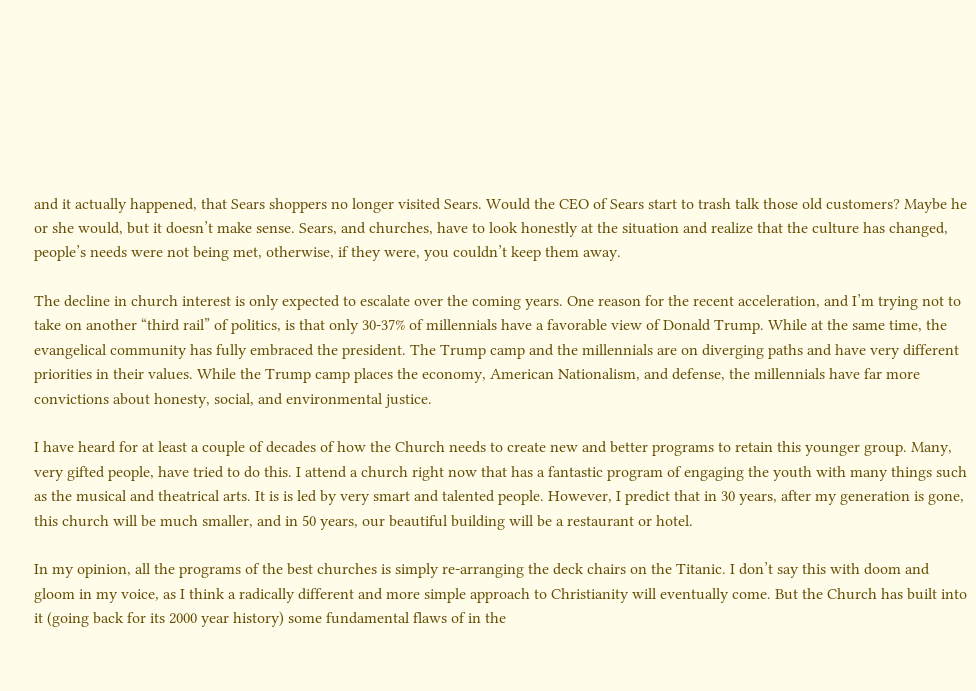and it actually happened, that Sears shoppers no longer visited Sears. Would the CEO of Sears start to trash talk those old customers? Maybe he or she would, but it doesn’t make sense. Sears, and churches, have to look honestly at the situation and realize that the culture has changed, people’s needs were not being met, otherwise, if they were, you couldn’t keep them away.

The decline in church interest is only expected to escalate over the coming years. One reason for the recent acceleration, and I’m trying not to take on another “third rail” of politics, is that only 30-37% of millennials have a favorable view of Donald Trump. While at the same time, the evangelical community has fully embraced the president. The Trump camp and the millennials are on diverging paths and have very different priorities in their values. While the Trump camp places the economy, American Nationalism, and defense, the millennials have far more convictions about honesty, social, and environmental justice.

I have heard for at least a couple of decades of how the Church needs to create new and better programs to retain this younger group. Many, very gifted people, have tried to do this. I attend a church right now that has a fantastic program of engaging the youth with many things such as the musical and theatrical arts. It is is led by very smart and talented people. However, I predict that in 30 years, after my generation is gone, this church will be much smaller, and in 50 years, our beautiful building will be a restaurant or hotel.

In my opinion, all the programs of the best churches is simply re-arranging the deck chairs on the Titanic. I don’t say this with doom and gloom in my voice, as I think a radically different and more simple approach to Christianity will eventually come. But the Church has built into it (going back for its 2000 year history) some fundamental flaws of in the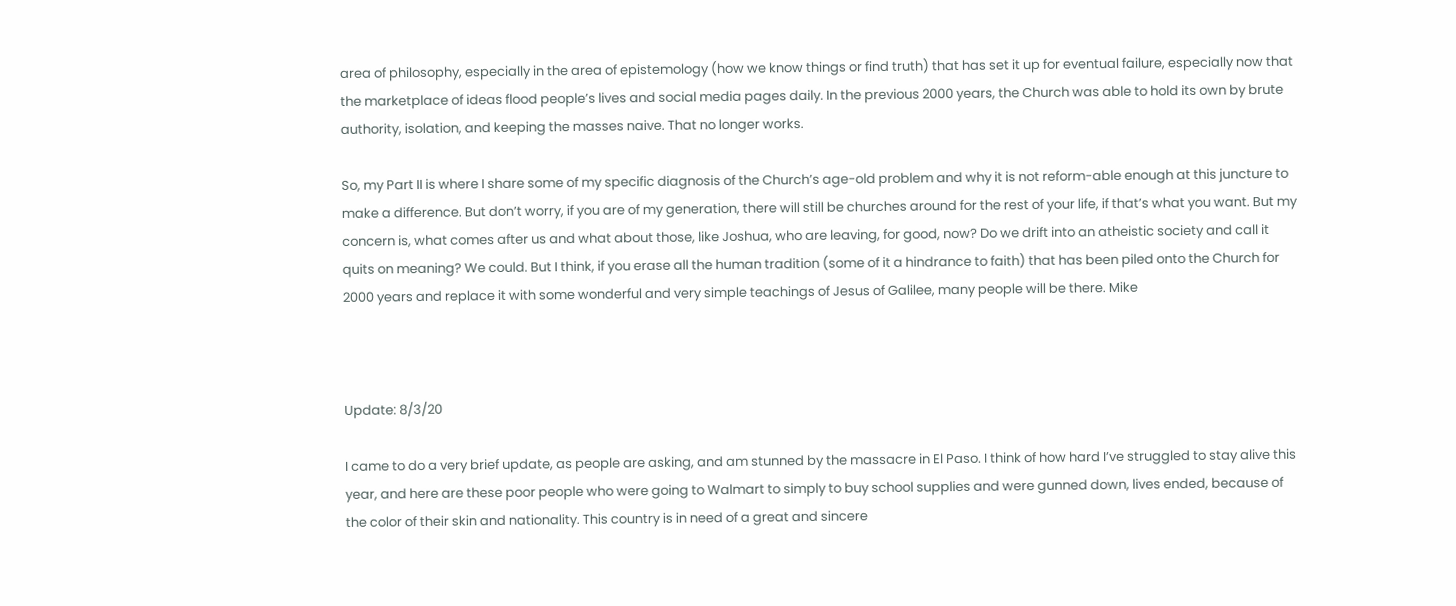area of philosophy, especially in the area of epistemology (how we know things or find truth) that has set it up for eventual failure, especially now that the marketplace of ideas flood people’s lives and social media pages daily. In the previous 2000 years, the Church was able to hold its own by brute authority, isolation, and keeping the masses naive. That no longer works.

So, my Part II is where I share some of my specific diagnosis of the Church’s age-old problem and why it is not reform-able enough at this juncture to make a difference. But don’t worry, if you are of my generation, there will still be churches around for the rest of your life, if that’s what you want. But my concern is, what comes after us and what about those, like Joshua, who are leaving, for good, now? Do we drift into an atheistic society and call it quits on meaning? We could. But I think, if you erase all the human tradition (some of it a hindrance to faith) that has been piled onto the Church for 2000 years and replace it with some wonderful and very simple teachings of Jesus of Galilee, many people will be there. Mike



Update: 8/3/20

I came to do a very brief update, as people are asking, and am stunned by the massacre in El Paso. I think of how hard I’ve struggled to stay alive this year, and here are these poor people who were going to Walmart to simply to buy school supplies and were gunned down, lives ended, because of the color of their skin and nationality. This country is in need of a great and sincere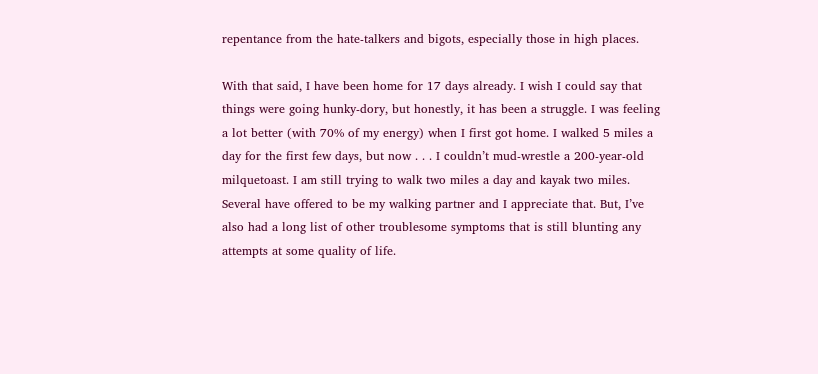repentance from the hate-talkers and bigots, especially those in high places.

With that said, I have been home for 17 days already. I wish I could say that things were going hunky-dory, but honestly, it has been a struggle. I was feeling a lot better (with 70% of my energy) when I first got home. I walked 5 miles a day for the first few days, but now . . . I couldn’t mud-wrestle a 200-year-old milquetoast. I am still trying to walk two miles a day and kayak two miles. Several have offered to be my walking partner and I appreciate that. But, I’ve also had a long list of other troublesome symptoms that is still blunting any attempts at some quality of life.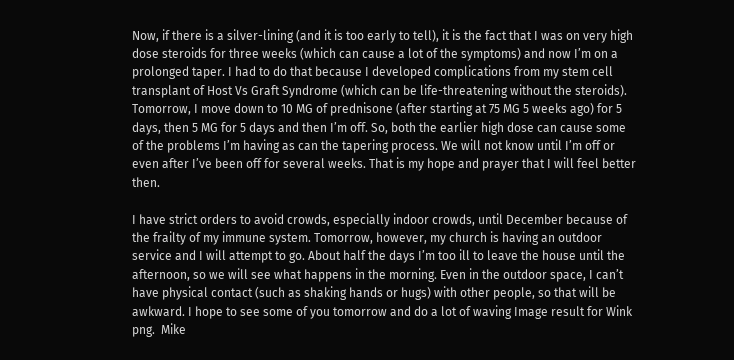Now, if there is a silver-lining (and it is too early to tell), it is the fact that I was on very high dose steroids for three weeks (which can cause a lot of the symptoms) and now I’m on a prolonged taper. I had to do that because I developed complications from my stem cell transplant of Host Vs Graft Syndrome (which can be life-threatening without the steroids). Tomorrow, I move down to 10 MG of prednisone (after starting at 75 MG 5 weeks ago) for 5 days, then 5 MG for 5 days and then I’m off. So, both the earlier high dose can cause some of the problems I’m having as can the tapering process. We will not know until I’m off or even after I’ve been off for several weeks. That is my hope and prayer that I will feel better then.

I have strict orders to avoid crowds, especially indoor crowds, until December because of the frailty of my immune system. Tomorrow, however, my church is having an outdoor service and I will attempt to go. About half the days I’m too ill to leave the house until the afternoon, so we will see what happens in the morning. Even in the outdoor space, I can’t have physical contact (such as shaking hands or hugs) with other people, so that will be awkward. I hope to see some of you tomorrow and do a lot of waving Image result for Wink png.  Mike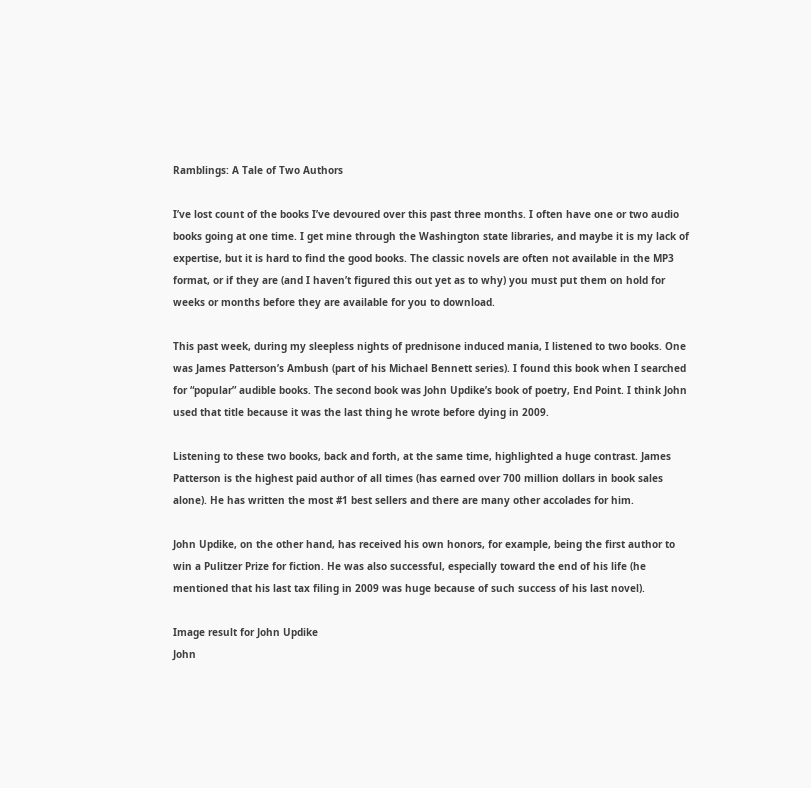Ramblings: A Tale of Two Authors

I’ve lost count of the books I’ve devoured over this past three months. I often have one or two audio books going at one time. I get mine through the Washington state libraries, and maybe it is my lack of expertise, but it is hard to find the good books. The classic novels are often not available in the MP3 format, or if they are (and I haven’t figured this out yet as to why) you must put them on hold for weeks or months before they are available for you to download.

This past week, during my sleepless nights of prednisone induced mania, I listened to two books. One was James Patterson’s Ambush (part of his Michael Bennett series). I found this book when I searched for “popular” audible books. The second book was John Updike’s book of poetry, End Point. I think John used that title because it was the last thing he wrote before dying in 2009.

Listening to these two books, back and forth, at the same time, highlighted a huge contrast. James Patterson is the highest paid author of all times (has earned over 700 million dollars in book sales alone). He has written the most #1 best sellers and there are many other accolades for him.

John Updike, on the other hand, has received his own honors, for example, being the first author to win a Pulitzer Prize for fiction. He was also successful, especially toward the end of his life (he mentioned that his last tax filing in 2009 was huge because of such success of his last novel).

Image result for John Updike
John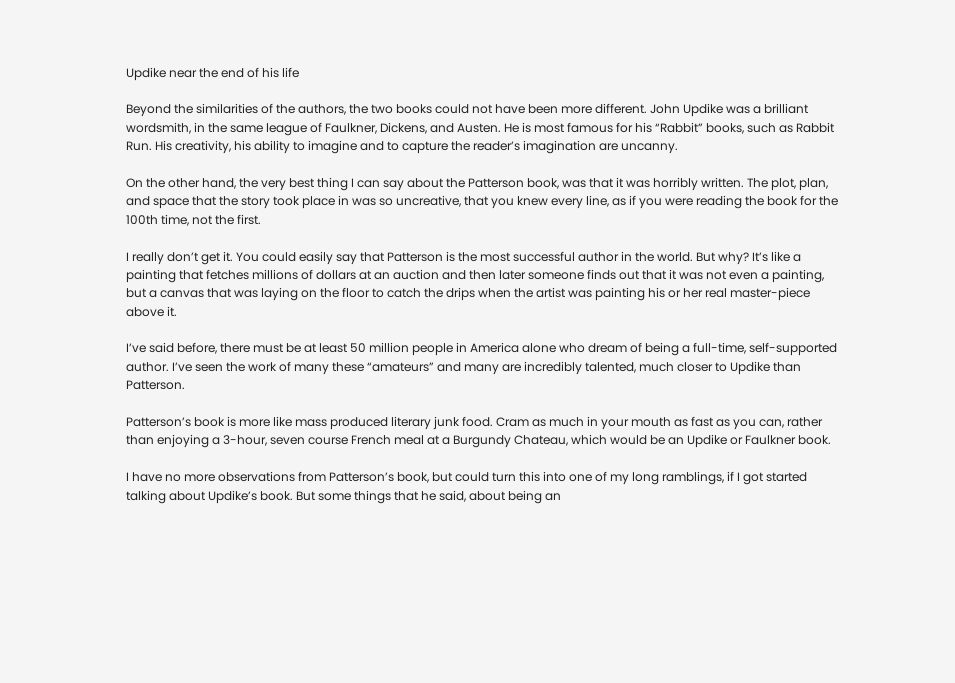Updike near the end of his life

Beyond the similarities of the authors, the two books could not have been more different. John Updike was a brilliant wordsmith, in the same league of Faulkner, Dickens, and Austen. He is most famous for his “Rabbit” books, such as Rabbit Run. His creativity, his ability to imagine and to capture the reader’s imagination are uncanny.

On the other hand, the very best thing I can say about the Patterson book, was that it was horribly written. The plot, plan, and space that the story took place in was so uncreative, that you knew every line, as if you were reading the book for the 100th time, not the first.

I really don’t get it. You could easily say that Patterson is the most successful author in the world. But why? It’s like a painting that fetches millions of dollars at an auction and then later someone finds out that it was not even a painting, but a canvas that was laying on the floor to catch the drips when the artist was painting his or her real master-piece above it.

I’ve said before, there must be at least 50 million people in America alone who dream of being a full-time, self-supported author. I’ve seen the work of many these “amateurs” and many are incredibly talented, much closer to Updike than Patterson.

Patterson’s book is more like mass produced literary junk food. Cram as much in your mouth as fast as you can, rather than enjoying a 3-hour, seven course French meal at a Burgundy Chateau, which would be an Updike or Faulkner book.

I have no more observations from Patterson’s book, but could turn this into one of my long ramblings, if I got started talking about Updike’s book. But some things that he said, about being an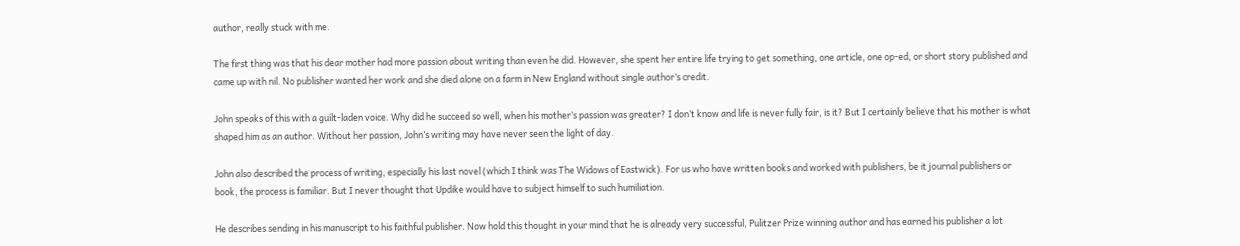author, really stuck with me.

The first thing was that his dear mother had more passion about writing than even he did. However, she spent her entire life trying to get something, one article, one op-ed, or short story published and came up with nil. No publisher wanted her work and she died alone on a farm in New England without single author’s credit.

John speaks of this with a guilt-laden voice. Why did he succeed so well, when his mother’s passion was greater? I don’t know and life is never fully fair, is it? But I certainly believe that his mother is what shaped him as an author. Without her passion, John’s writing may have never seen the light of day.

John also described the process of writing, especially his last novel (which I think was The Widows of Eastwick). For us who have written books and worked with publishers, be it journal publishers or book, the process is familiar. But I never thought that Updike would have to subject himself to such humiliation.

He describes sending in his manuscript to his faithful publisher. Now hold this thought in your mind that he is already very successful, Pulitzer Prize winning author and has earned his publisher a lot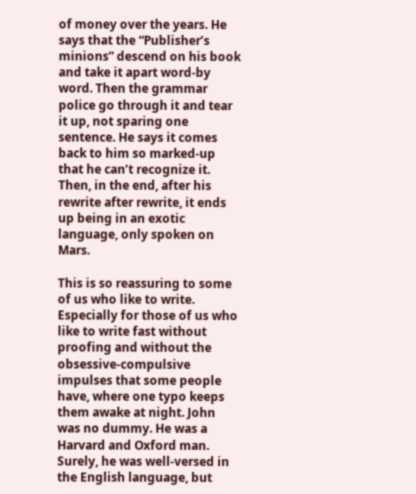of money over the years. He says that the “Publisher’s minions” descend on his book and take it apart word-by word. Then the grammar police go through it and tear it up, not sparing one sentence. He says it comes back to him so marked-up that he can’t recognize it. Then, in the end, after his rewrite after rewrite, it ends up being in an exotic language, only spoken on Mars.

This is so reassuring to some of us who like to write. Especially for those of us who like to write fast without proofing and without the obsessive-compulsive impulses that some people have, where one typo keeps them awake at night. John was no dummy. He was a Harvard and Oxford man. Surely, he was well-versed in the English language, but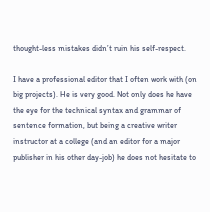thought-less mistakes didn’t ruin his self-respect.

I have a professional editor that I often work with (on big projects). He is very good. Not only does he have the eye for the technical syntax and grammar of sentence formation, but being a creative writer instructor at a college (and an editor for a major publisher in his other day-job) he does not hesitate to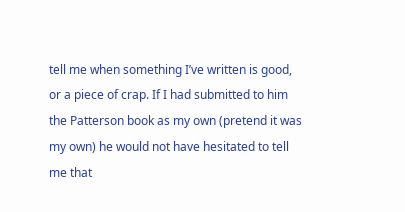tell me when something I’ve written is good, or a piece of crap. If I had submitted to him the Patterson book as my own (pretend it was my own) he would not have hesitated to tell me that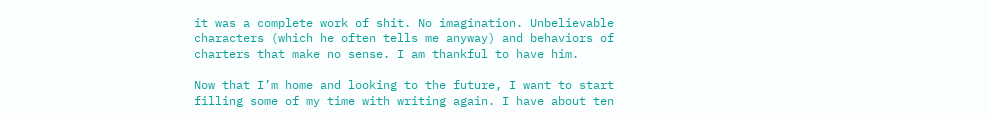it was a complete work of shit. No imagination. Unbelievable characters (which he often tells me anyway) and behaviors of charters that make no sense. I am thankful to have him.

Now that I’m home and looking to the future, I want to start filling some of my time with writing again. I have about ten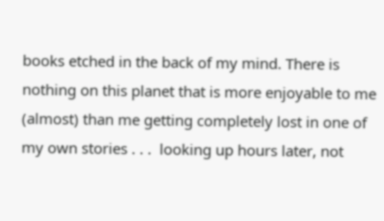books etched in the back of my mind. There is nothing on this planet that is more enjoyable to me (almost) than me getting completely lost in one of my own stories . . .  looking up hours later, not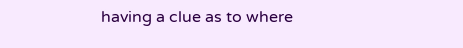having a clue as to where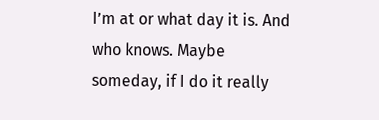I’m at or what day it is. And who knows. Maybe someday, if I do it really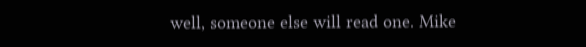well, someone else will read one. Mike